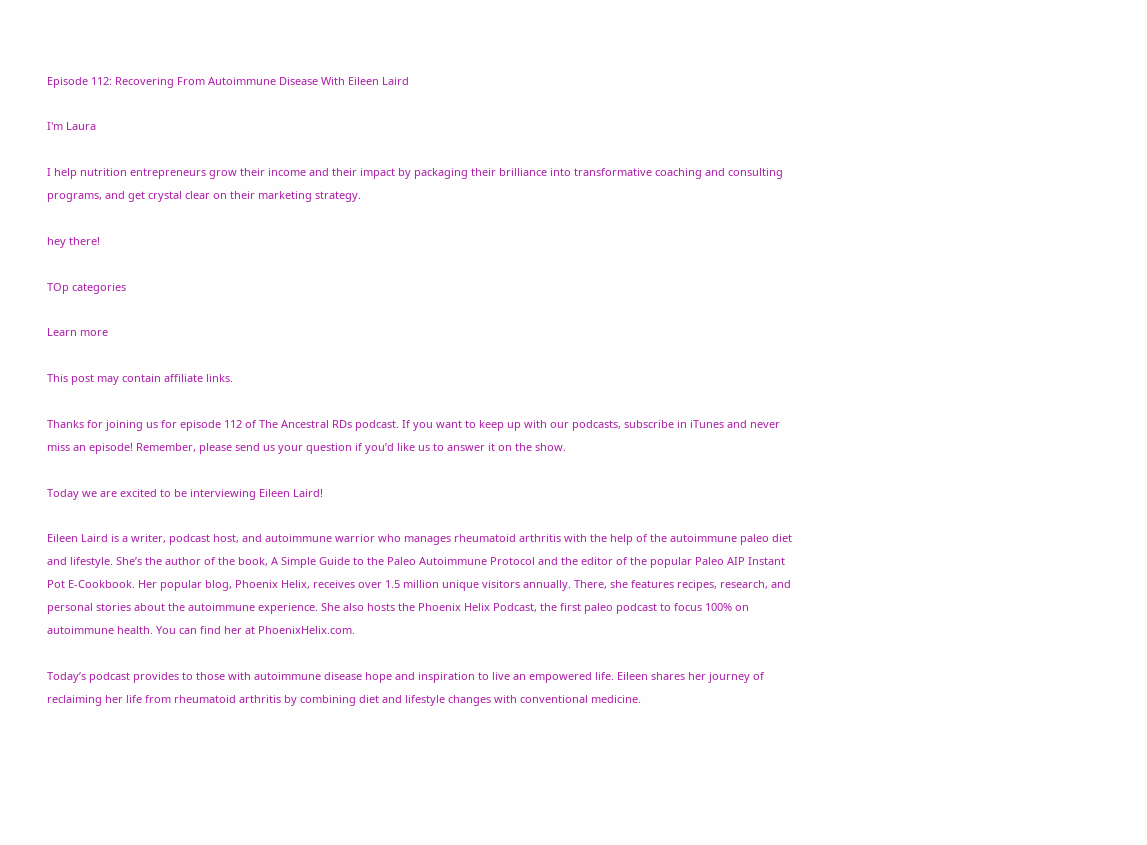Episode 112: Recovering From Autoimmune Disease With Eileen Laird

I'm Laura

I help nutrition entrepreneurs grow their income and their impact by packaging their brilliance into transformative coaching and consulting programs, and get crystal clear on their marketing strategy.

hey there!

TOp categories

Learn more

This post may contain affiliate links.

Thanks for joining us for episode 112 of The Ancestral RDs podcast. If you want to keep up with our podcasts, subscribe in iTunes and never miss an episode! Remember, please send us your question if you’d like us to answer it on the show.

Today we are excited to be interviewing Eileen Laird!

Eileen Laird is a writer, podcast host, and autoimmune warrior who manages rheumatoid arthritis with the help of the autoimmune paleo diet and lifestyle. She’s the author of the book, A Simple Guide to the Paleo Autoimmune Protocol and the editor of the popular Paleo AIP Instant Pot E-Cookbook. Her popular blog, Phoenix Helix, receives over 1.5 million unique visitors annually. There, she features recipes, research, and personal stories about the autoimmune experience. She also hosts the Phoenix Helix Podcast, the first paleo podcast to focus 100% on autoimmune health. You can find her at PhoenixHelix.com.

Today’s podcast provides to those with autoimmune disease hope and inspiration to live an empowered life. Eileen shares her journey of reclaiming her life from rheumatoid arthritis by combining diet and lifestyle changes with conventional medicine.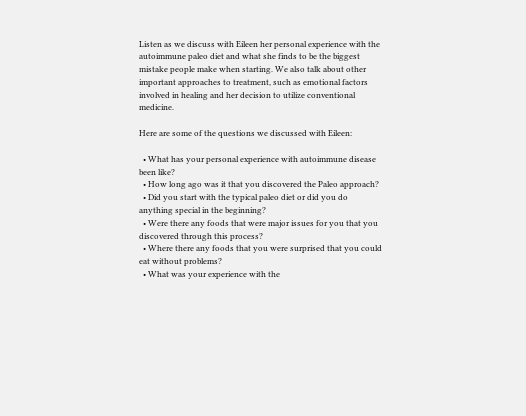Listen as we discuss with Eileen her personal experience with the autoimmune paleo diet and what she finds to be the biggest mistake people make when starting. We also talk about other important approaches to treatment, such as emotional factors involved in healing and her decision to utilize conventional medicine.

Here are some of the questions we discussed with Eileen:

  • What has your personal experience with autoimmune disease been like?
  • How long ago was it that you discovered the Paleo approach?
  • Did you start with the typical paleo diet or did you do anything special in the beginning?
  • Were there any foods that were major issues for you that you discovered through this process?
  • Where there any foods that you were surprised that you could eat without problems?
  • What was your experience with the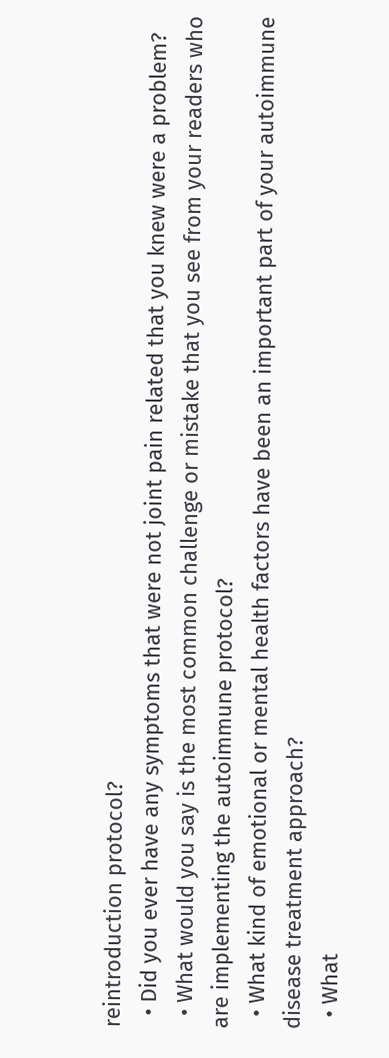reintroduction protocol?
  • Did you ever have any symptoms that were not joint pain related that you knew were a problem?
  • What would you say is the most common challenge or mistake that you see from your readers who are implementing the autoimmune protocol?
  • What kind of emotional or mental health factors have been an important part of your autoimmune disease treatment approach?
  • What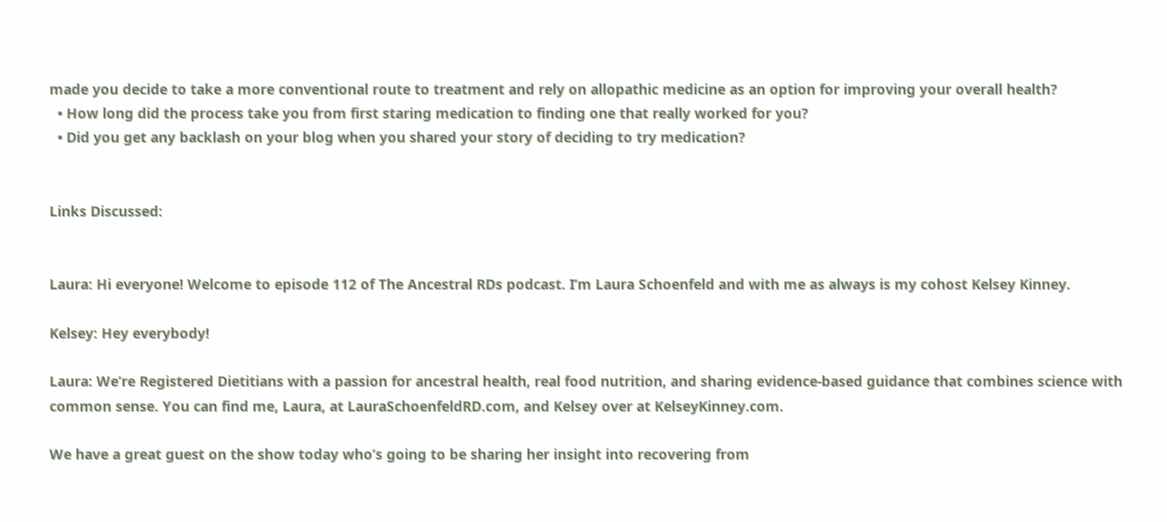made you decide to take a more conventional route to treatment and rely on allopathic medicine as an option for improving your overall health?
  • How long did the process take you from first staring medication to finding one that really worked for you?
  • Did you get any backlash on your blog when you shared your story of deciding to try medication?


Links Discussed:


Laura: Hi everyone! Welcome to episode 112 of The Ancestral RDs podcast. I’m Laura Schoenfeld and with me as always is my cohost Kelsey Kinney.

Kelsey: Hey everybody!

Laura: We’re Registered Dietitians with a passion for ancestral health, real food nutrition, and sharing evidence-based guidance that combines science with common sense. You can find me, Laura, at LauraSchoenfeldRD.com, and Kelsey over at KelseyKinney.com.

We have a great guest on the show today who’s going to be sharing her insight into recovering from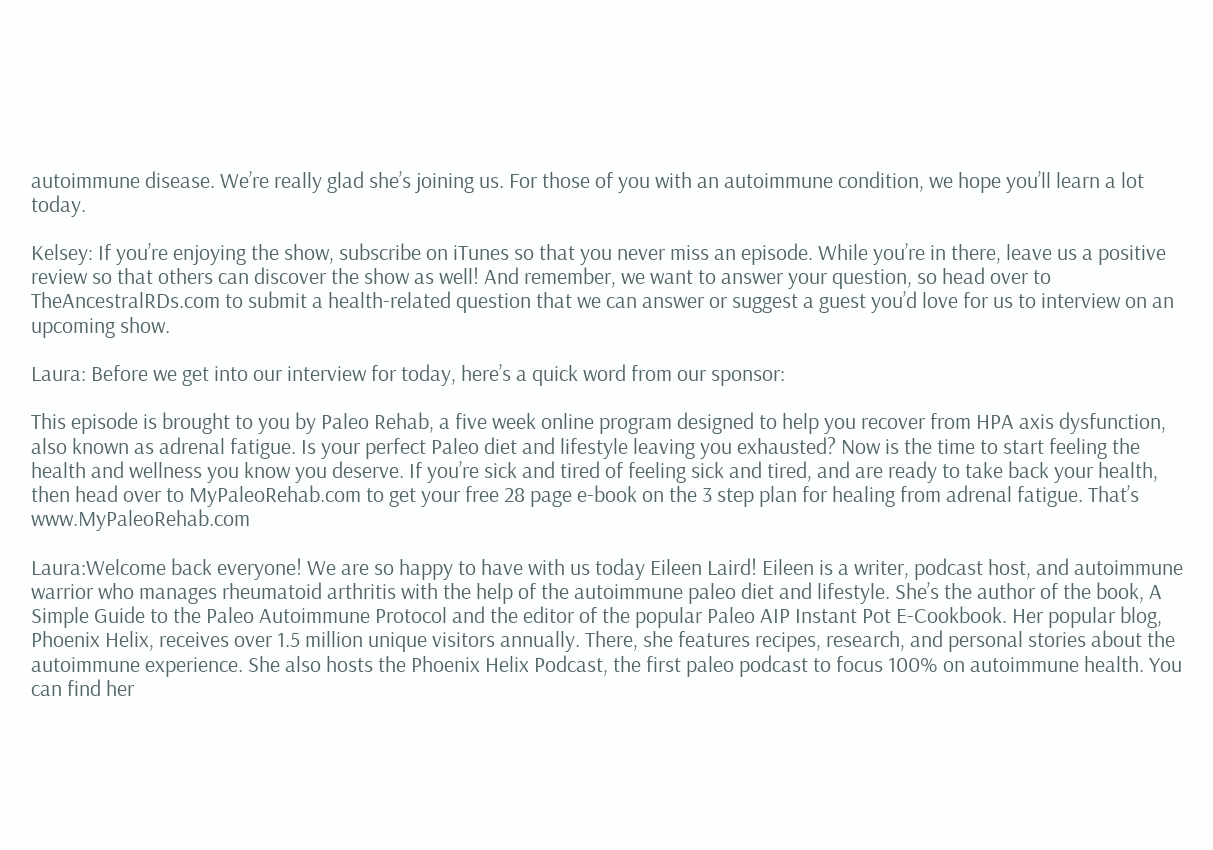autoimmune disease. We’re really glad she’s joining us. For those of you with an autoimmune condition, we hope you’ll learn a lot today.

Kelsey: If you’re enjoying the show, subscribe on iTunes so that you never miss an episode. While you’re in there, leave us a positive review so that others can discover the show as well! And remember, we want to answer your question, so head over to TheAncestralRDs.com to submit a health-related question that we can answer or suggest a guest you’d love for us to interview on an upcoming show.

Laura: Before we get into our interview for today, here’s a quick word from our sponsor:

This episode is brought to you by Paleo Rehab, a five week online program designed to help you recover from HPA axis dysfunction, also known as adrenal fatigue. Is your perfect Paleo diet and lifestyle leaving you exhausted? Now is the time to start feeling the health and wellness you know you deserve. If you’re sick and tired of feeling sick and tired, and are ready to take back your health, then head over to MyPaleoRehab.com to get your free 28 page e-book on the 3 step plan for healing from adrenal fatigue. That’s www.MyPaleoRehab.com

Laura:Welcome back everyone! We are so happy to have with us today Eileen Laird! Eileen is a writer, podcast host, and autoimmune warrior who manages rheumatoid arthritis with the help of the autoimmune paleo diet and lifestyle. She’s the author of the book, A Simple Guide to the Paleo Autoimmune Protocol and the editor of the popular Paleo AIP Instant Pot E-Cookbook. Her popular blog, Phoenix Helix, receives over 1.5 million unique visitors annually. There, she features recipes, research, and personal stories about the autoimmune experience. She also hosts the Phoenix Helix Podcast, the first paleo podcast to focus 100% on autoimmune health. You can find her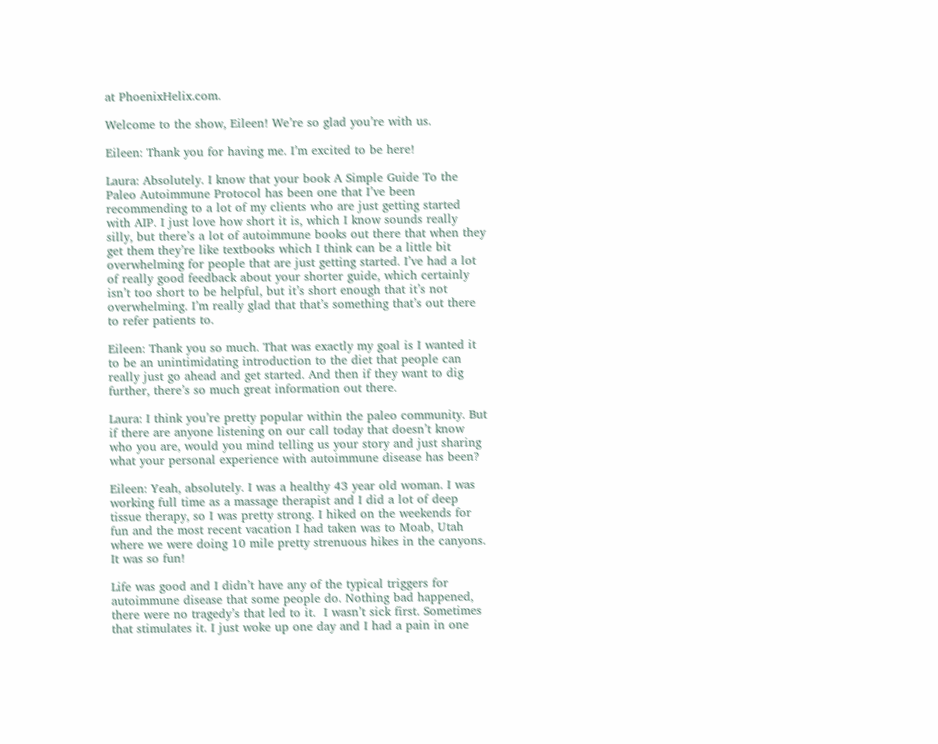at PhoenixHelix.com.

Welcome to the show, Eileen! We’re so glad you’re with us.

Eileen: Thank you for having me. I’m excited to be here!

Laura: Absolutely. I know that your book A Simple Guide To the Paleo Autoimmune Protocol has been one that I’ve been recommending to a lot of my clients who are just getting started with AIP. I just love how short it is, which I know sounds really silly, but there’s a lot of autoimmune books out there that when they get them they’re like textbooks which I think can be a little bit overwhelming for people that are just getting started. I’ve had a lot of really good feedback about your shorter guide, which certainly isn’t too short to be helpful, but it’s short enough that it’s not overwhelming. I’m really glad that that’s something that’s out there to refer patients to.

Eileen: Thank you so much. That was exactly my goal is I wanted it to be an unintimidating introduction to the diet that people can really just go ahead and get started. And then if they want to dig further, there’s so much great information out there.

Laura: I think you’re pretty popular within the paleo community. But if there are anyone listening on our call today that doesn’t know who you are, would you mind telling us your story and just sharing what your personal experience with autoimmune disease has been?

Eileen: Yeah, absolutely. I was a healthy 43 year old woman. I was working full time as a massage therapist and I did a lot of deep tissue therapy, so I was pretty strong. I hiked on the weekends for fun and the most recent vacation I had taken was to Moab, Utah where we were doing 10 mile pretty strenuous hikes in the canyons. It was so fun!

Life was good and I didn’t have any of the typical triggers for autoimmune disease that some people do. Nothing bad happened, there were no tragedy’s that led to it.  I wasn’t sick first. Sometimes that stimulates it. I just woke up one day and I had a pain in one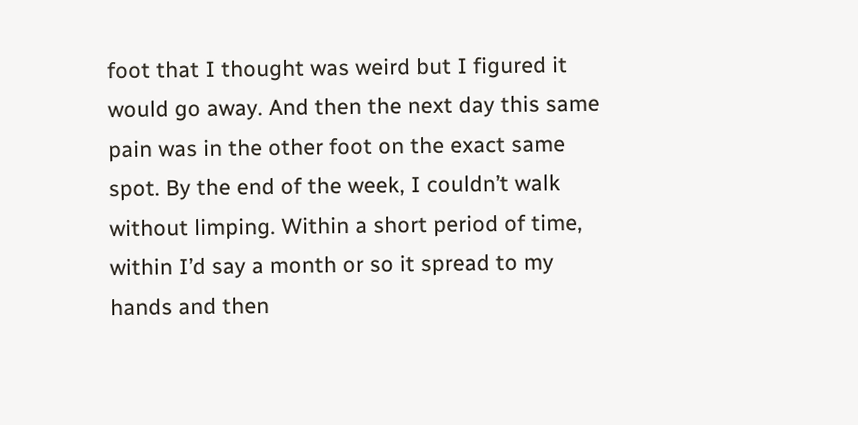foot that I thought was weird but I figured it would go away. And then the next day this same pain was in the other foot on the exact same spot. By the end of the week, I couldn’t walk without limping. Within a short period of time, within I’d say a month or so it spread to my hands and then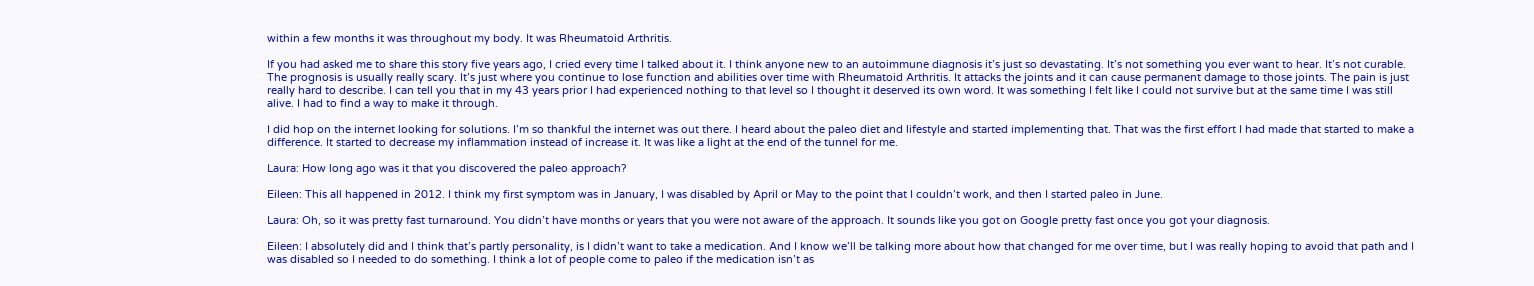within a few months it was throughout my body. It was Rheumatoid Arthritis.

If you had asked me to share this story five years ago, I cried every time I talked about it. I think anyone new to an autoimmune diagnosis it’s just so devastating. It’s not something you ever want to hear. It’s not curable. The prognosis is usually really scary. It’s just where you continue to lose function and abilities over time with Rheumatoid Arthritis. It attacks the joints and it can cause permanent damage to those joints. The pain is just really hard to describe. I can tell you that in my 43 years prior I had experienced nothing to that level so I thought it deserved its own word. It was something I felt like I could not survive but at the same time I was still alive. I had to find a way to make it through.

I did hop on the internet looking for solutions. I’m so thankful the internet was out there. I heard about the paleo diet and lifestyle and started implementing that. That was the first effort I had made that started to make a difference. It started to decrease my inflammation instead of increase it. It was like a light at the end of the tunnel for me.

Laura: How long ago was it that you discovered the paleo approach?

Eileen: This all happened in 2012. I think my first symptom was in January, I was disabled by April or May to the point that I couldn’t work, and then I started paleo in June.

Laura: Oh, so it was pretty fast turnaround. You didn’t have months or years that you were not aware of the approach. It sounds like you got on Google pretty fast once you got your diagnosis.

Eileen: I absolutely did and I think that’s partly personality, is I didn’t want to take a medication. And I know we’ll be talking more about how that changed for me over time, but I was really hoping to avoid that path and I was disabled so I needed to do something. I think a lot of people come to paleo if the medication isn’t as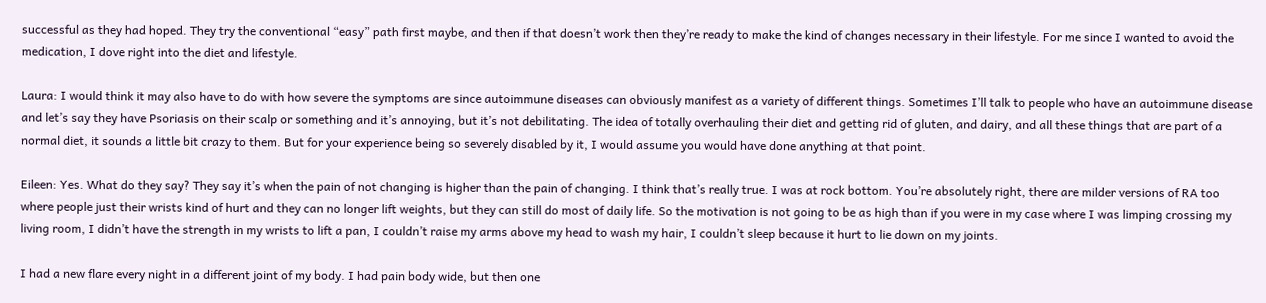successful as they had hoped. They try the conventional “easy” path first maybe, and then if that doesn’t work then they’re ready to make the kind of changes necessary in their lifestyle. For me since I wanted to avoid the medication, I dove right into the diet and lifestyle.

Laura: I would think it may also have to do with how severe the symptoms are since autoimmune diseases can obviously manifest as a variety of different things. Sometimes I’ll talk to people who have an autoimmune disease and let’s say they have Psoriasis on their scalp or something and it’s annoying, but it’s not debilitating. The idea of totally overhauling their diet and getting rid of gluten, and dairy, and all these things that are part of a normal diet, it sounds a little bit crazy to them. But for your experience being so severely disabled by it, I would assume you would have done anything at that point.

Eileen: Yes. What do they say? They say it’s when the pain of not changing is higher than the pain of changing. I think that’s really true. I was at rock bottom. You’re absolutely right, there are milder versions of RA too where people just their wrists kind of hurt and they can no longer lift weights, but they can still do most of daily life. So the motivation is not going to be as high than if you were in my case where I was limping crossing my living room, I didn’t have the strength in my wrists to lift a pan, I couldn’t raise my arms above my head to wash my hair, I couldn’t sleep because it hurt to lie down on my joints.

I had a new flare every night in a different joint of my body. I had pain body wide, but then one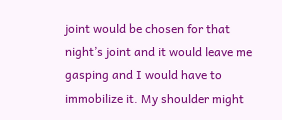joint would be chosen for that night’s joint and it would leave me gasping and I would have to immobilize it. My shoulder might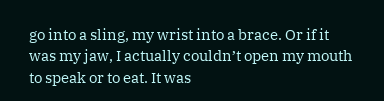go into a sling, my wrist into a brace. Or if it was my jaw, I actually couldn’t open my mouth to speak or to eat. It was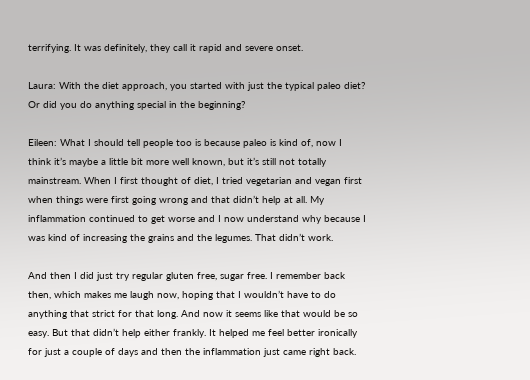terrifying. It was definitely, they call it rapid and severe onset.

Laura: With the diet approach, you started with just the typical paleo diet? Or did you do anything special in the beginning?

Eileen: What I should tell people too is because paleo is kind of, now I think it’s maybe a little bit more well known, but it’s still not totally mainstream. When I first thought of diet, I tried vegetarian and vegan first when things were first going wrong and that didn’t help at all. My inflammation continued to get worse and I now understand why because I was kind of increasing the grains and the legumes. That didn’t work.

And then I did just try regular gluten free, sugar free. I remember back then, which makes me laugh now, hoping that I wouldn’t have to do anything that strict for that long. And now it seems like that would be so easy. But that didn’t help either frankly. It helped me feel better ironically for just a couple of days and then the inflammation just came right back.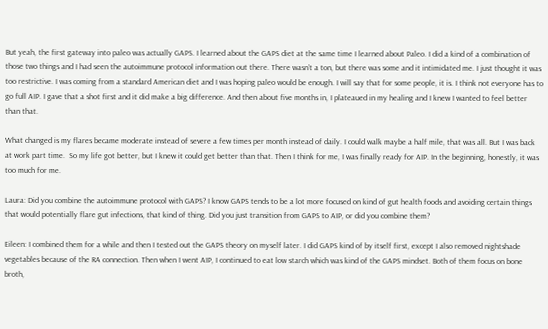But yeah, the first gateway into paleo was actually GAPS. I learned about the GAPS diet at the same time I learned about Paleo. I did a kind of a combination of those two things and I had seen the autoimmune protocol information out there. There wasn’t a ton, but there was some and it intimidated me. I just thought it was too restrictive. I was coming from a standard American diet and I was hoping paleo would be enough. I will say that for some people, it is. I think not everyone has to go full AIP. I gave that a shot first and it did make a big difference. And then about five months in, I plateaued in my healing and I knew I wanted to feel better than that.

What changed is my flares became moderate instead of severe a few times per month instead of daily. I could walk maybe a half mile, that was all. But I was back at work part time.  So my life got better, but I knew it could get better than that. Then I think for me, I was finally ready for AIP. In the beginning, honestly, it was too much for me.

Laura: Did you combine the autoimmune protocol with GAPS? I know GAPS tends to be a lot more focused on kind of gut health foods and avoiding certain things that would potentially flare gut infections, that kind of thing. Did you just transition from GAPS to AIP, or did you combine them?

Eileen: I combined them for a while and then I tested out the GAPS theory on myself later. I did GAPS kind of by itself first, except I also removed nightshade vegetables because of the RA connection. Then when I went AIP, I continued to eat low starch which was kind of the GAPS mindset. Both of them focus on bone broth,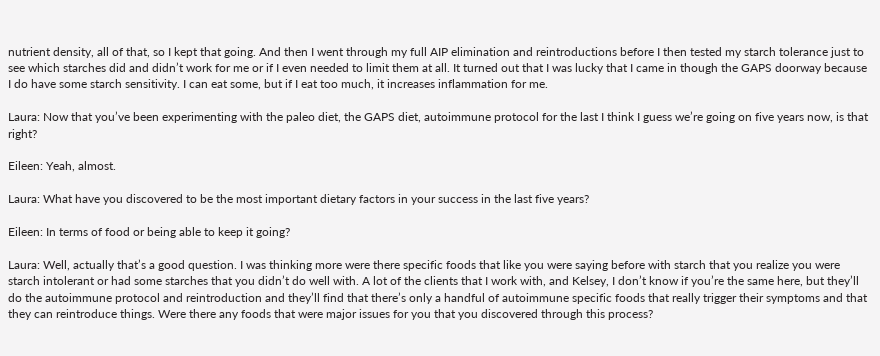nutrient density, all of that, so I kept that going. And then I went through my full AIP elimination and reintroductions before I then tested my starch tolerance just to see which starches did and didn’t work for me or if I even needed to limit them at all. It turned out that I was lucky that I came in though the GAPS doorway because I do have some starch sensitivity. I can eat some, but if I eat too much, it increases inflammation for me.

Laura: Now that you’ve been experimenting with the paleo diet, the GAPS diet, autoimmune protocol for the last I think I guess we’re going on five years now, is that right?

Eileen: Yeah, almost.

Laura: What have you discovered to be the most important dietary factors in your success in the last five years?

Eileen: In terms of food or being able to keep it going?

Laura: Well, actually that’s a good question. I was thinking more were there specific foods that like you were saying before with starch that you realize you were starch intolerant or had some starches that you didn’t do well with. A lot of the clients that I work with, and Kelsey, I don’t know if you’re the same here, but they’ll do the autoimmune protocol and reintroduction and they’ll find that there’s only a handful of autoimmune specific foods that really trigger their symptoms and that they can reintroduce things. Were there any foods that were major issues for you that you discovered through this process?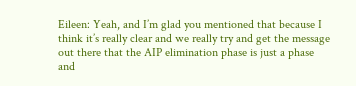Eileen: Yeah, and I’m glad you mentioned that because I think it’s really clear and we really try and get the message out there that the AIP elimination phase is just a phase and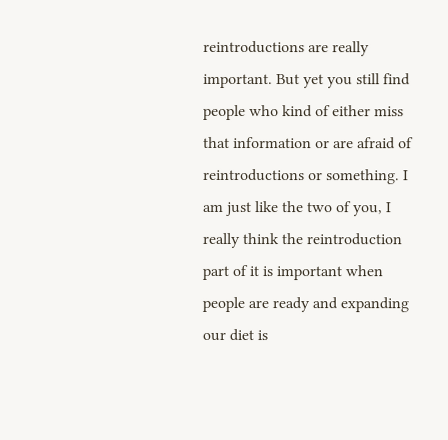reintroductions are really important. But yet you still find people who kind of either miss that information or are afraid of reintroductions or something. I am just like the two of you, I really think the reintroduction part of it is important when people are ready and expanding our diet is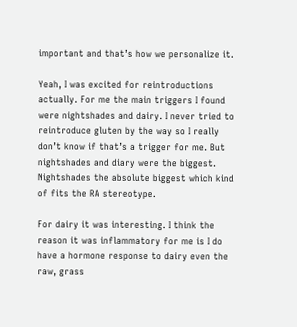important and that’s how we personalize it.

Yeah, I was excited for reintroductions actually. For me the main triggers I found were nightshades and dairy. I never tried to reintroduce gluten by the way so I really don’t know if that’s a trigger for me. But nightshades and diary were the biggest. Nightshades the absolute biggest which kind of fits the RA stereotype.

For dairy it was interesting. I think the reason it was inflammatory for me is I do have a hormone response to dairy even the raw, grass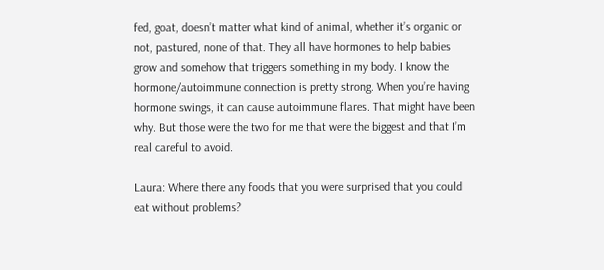fed, goat, doesn’t matter what kind of animal, whether it’s organic or not, pastured, none of that. They all have hormones to help babies grow and somehow that triggers something in my body. I know the hormone/autoimmune connection is pretty strong. When you’re having hormone swings, it can cause autoimmune flares. That might have been why. But those were the two for me that were the biggest and that I’m real careful to avoid.

Laura: Where there any foods that you were surprised that you could eat without problems?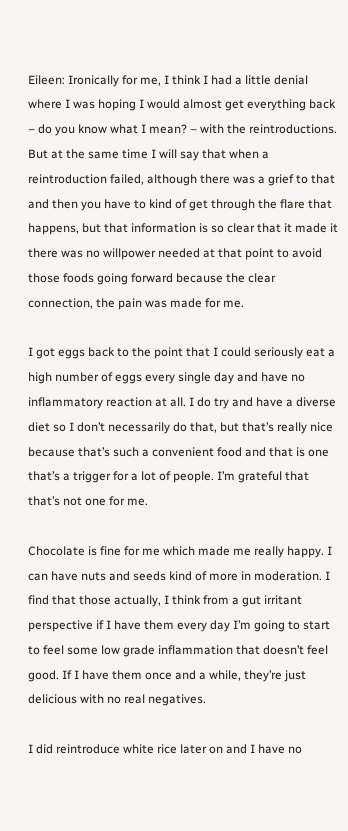Eileen: Ironically for me, I think I had a little denial where I was hoping I would almost get everything back – do you know what I mean? – with the reintroductions. But at the same time I will say that when a reintroduction failed, although there was a grief to that and then you have to kind of get through the flare that happens, but that information is so clear that it made it there was no willpower needed at that point to avoid those foods going forward because the clear connection, the pain was made for me.

I got eggs back to the point that I could seriously eat a high number of eggs every single day and have no inflammatory reaction at all. I do try and have a diverse diet so I don’t necessarily do that, but that’s really nice because that’s such a convenient food and that is one that’s a trigger for a lot of people. I’m grateful that that’s not one for me.

Chocolate is fine for me which made me really happy. I can have nuts and seeds kind of more in moderation. I find that those actually, I think from a gut irritant perspective if I have them every day I’m going to start to feel some low grade inflammation that doesn’t feel good. If I have them once and a while, they’re just delicious with no real negatives.

I did reintroduce white rice later on and I have no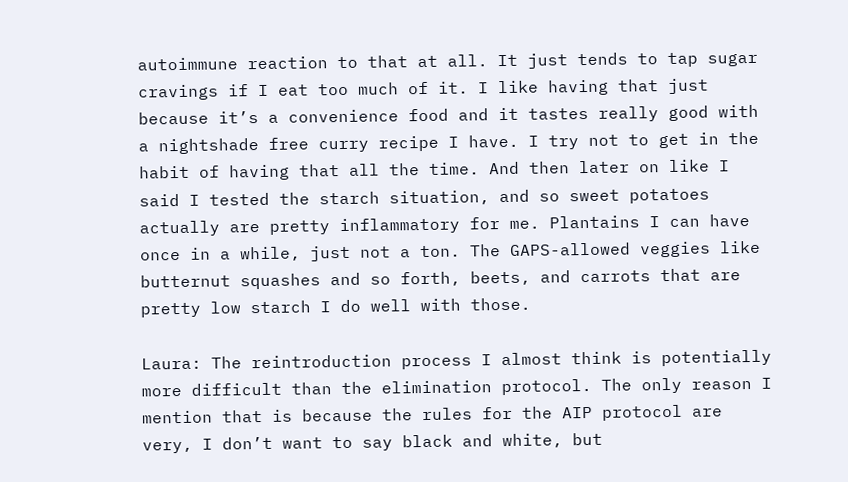autoimmune reaction to that at all. It just tends to tap sugar cravings if I eat too much of it. I like having that just because it’s a convenience food and it tastes really good with a nightshade free curry recipe I have. I try not to get in the habit of having that all the time. And then later on like I said I tested the starch situation, and so sweet potatoes actually are pretty inflammatory for me. Plantains I can have once in a while, just not a ton. The GAPS-allowed veggies like butternut squashes and so forth, beets, and carrots that are pretty low starch I do well with those.

Laura: The reintroduction process I almost think is potentially more difficult than the elimination protocol. The only reason I mention that is because the rules for the AIP protocol are very, I don’t want to say black and white, but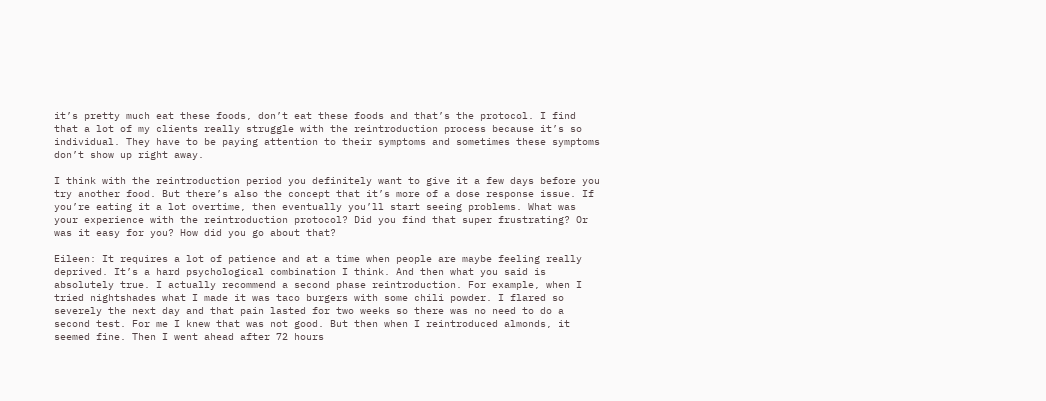it’s pretty much eat these foods, don’t eat these foods and that’s the protocol. I find that a lot of my clients really struggle with the reintroduction process because it’s so individual. They have to be paying attention to their symptoms and sometimes these symptoms don’t show up right away.

I think with the reintroduction period you definitely want to give it a few days before you try another food. But there’s also the concept that it’s more of a dose response issue. If you’re eating it a lot overtime, then eventually you’ll start seeing problems. What was your experience with the reintroduction protocol? Did you find that super frustrating? Or was it easy for you? How did you go about that?

Eileen: It requires a lot of patience and at a time when people are maybe feeling really deprived. It’s a hard psychological combination I think. And then what you said is absolutely true. I actually recommend a second phase reintroduction. For example, when I tried nightshades what I made it was taco burgers with some chili powder. I flared so severely the next day and that pain lasted for two weeks so there was no need to do a second test. For me I knew that was not good. But then when I reintroduced almonds, it seemed fine. Then I went ahead after 72 hours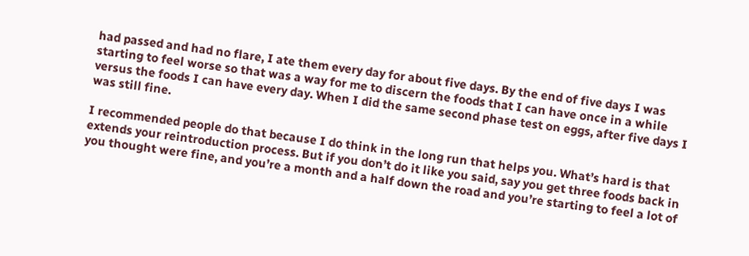had passed and had no flare, I ate them every day for about five days. By the end of five days I was starting to feel worse so that was a way for me to discern the foods that I can have once in a while versus the foods I can have every day. When I did the same second phase test on eggs, after five days I was still fine.

I recommended people do that because I do think in the long run that helps you. What’s hard is that extends your reintroduction process. But if you don’t do it like you said, say you get three foods back in you thought were fine, and you’re a month and a half down the road and you’re starting to feel a lot of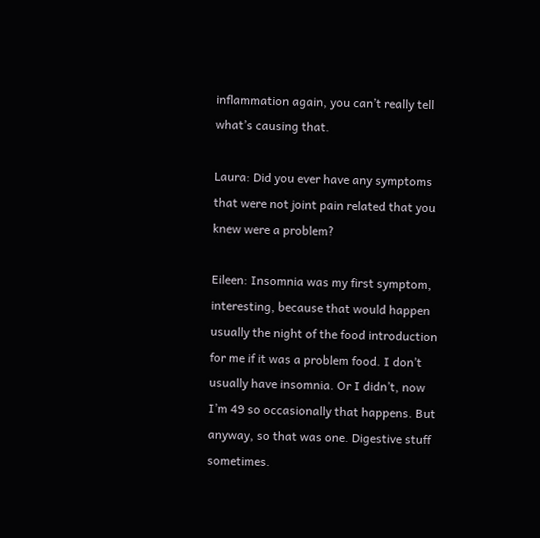inflammation again, you can’t really tell what’s causing that.

Laura: Did you ever have any symptoms that were not joint pain related that you knew were a problem?

Eileen: Insomnia was my first symptom, interesting, because that would happen usually the night of the food introduction for me if it was a problem food. I don’t usually have insomnia. Or I didn’t, now I’m 49 so occasionally that happens. But anyway, so that was one. Digestive stuff sometimes.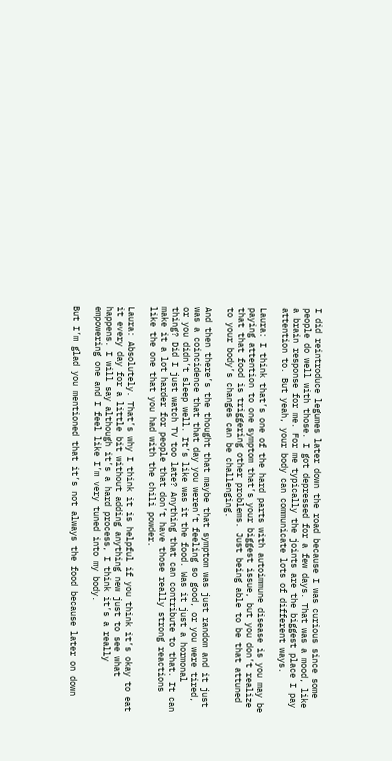I did reintroduce legumes later down the road because I was curious since some people do well with those. I got depressed for a few days. That was a mood, like a brain response for me. For me typically the joints are the biggest place I pay attention to. But yeah, your body can communicate lots of different ways.

Laura: I think that’s one of the hard parts with autoimmune disease is you may be paying attention to one symptom that’s your biggest issue, but you don’t realize that that food is triggering other problems. Just being able to be that attuned to your body’s changes can be challenging.

And then there’s the thought that maybe that symptom was just random and it just was a coincidence that that day you weren’t feeling so good, or you were tired, or you didn’t sleep well. It’s like was it the food. Was it just a hormonal thing? Did I just watch TV too late? Anything that can contribute to that. It can make it a lot harder for people that don’t have those really strong reactions like the one that you had with the chili powder.

Laura: Absolutely. That’s why I think it is helpful if you think it’s okay to eat it every day for a little bit without adding anything new just to see what happens. I will say although it’s a hard process, I think it’s a really empowering one and I feel like I’m very tuned into my body.

But I’m glad you mentioned that it’s not always the food because later on down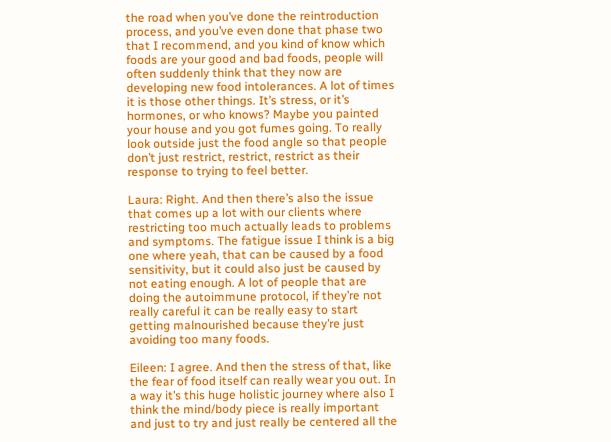the road when you’ve done the reintroduction process, and you’ve even done that phase two that I recommend, and you kind of know which foods are your good and bad foods, people will often suddenly think that they now are developing new food intolerances. A lot of times it is those other things. It’s stress, or it’s hormones, or who knows? Maybe you painted your house and you got fumes going. To really look outside just the food angle so that people don’t just restrict, restrict, restrict as their response to trying to feel better.

Laura: Right. And then there’s also the issue that comes up a lot with our clients where restricting too much actually leads to problems and symptoms. The fatigue issue I think is a big one where yeah, that can be caused by a food sensitivity, but it could also just be caused by not eating enough. A lot of people that are doing the autoimmune protocol, if they’re not really careful it can be really easy to start getting malnourished because they’re just avoiding too many foods.

Eileen: I agree. And then the stress of that, like the fear of food itself can really wear you out. In a way it’s this huge holistic journey where also I think the mind/body piece is really important and just to try and just really be centered all the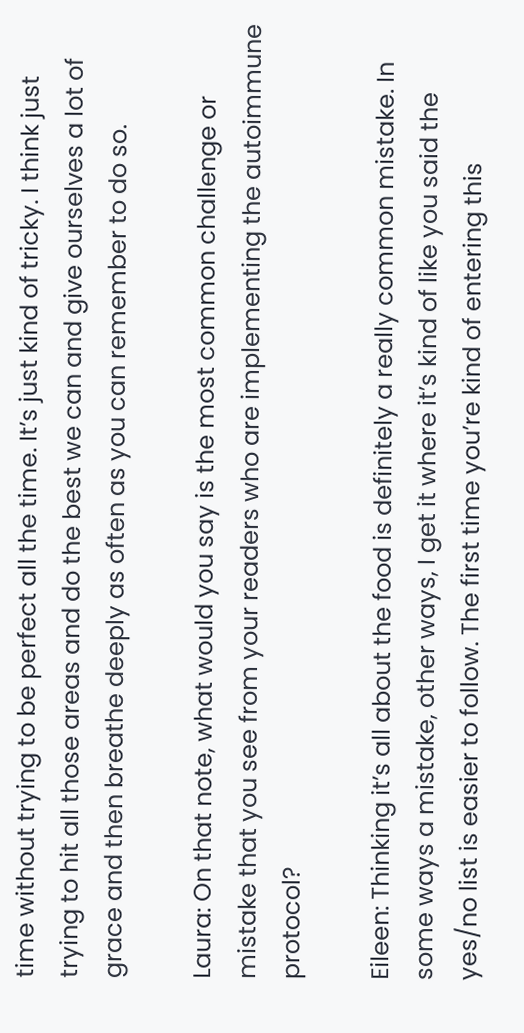time without trying to be perfect all the time. It’s just kind of tricky. I think just trying to hit all those areas and do the best we can and give ourselves a lot of grace and then breathe deeply as often as you can remember to do so.

Laura: On that note, what would you say is the most common challenge or mistake that you see from your readers who are implementing the autoimmune protocol?

Eileen: Thinking it’s all about the food is definitely a really common mistake. In some ways a mistake, other ways, I get it where it’s kind of like you said the yes/no list is easier to follow. The first time you’re kind of entering this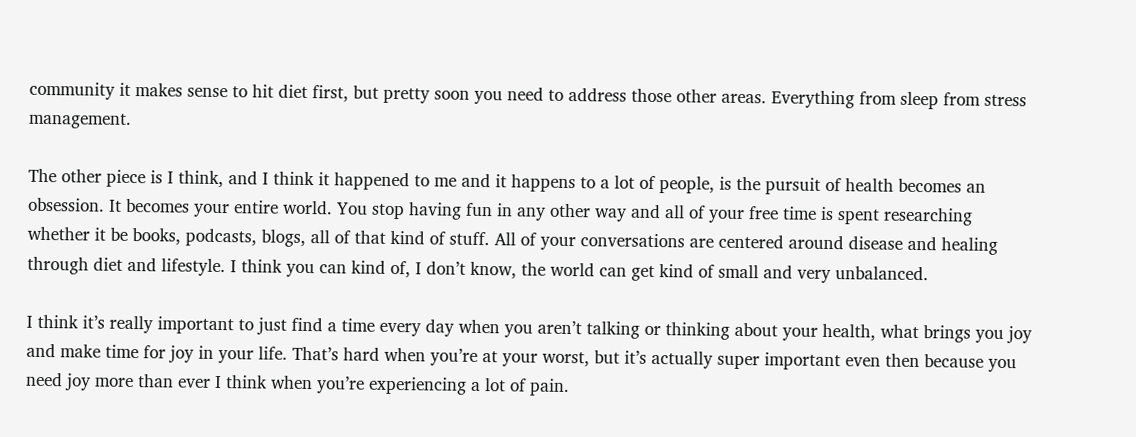community it makes sense to hit diet first, but pretty soon you need to address those other areas. Everything from sleep from stress management.

The other piece is I think, and I think it happened to me and it happens to a lot of people, is the pursuit of health becomes an obsession. It becomes your entire world. You stop having fun in any other way and all of your free time is spent researching whether it be books, podcasts, blogs, all of that kind of stuff. All of your conversations are centered around disease and healing through diet and lifestyle. I think you can kind of, I don’t know, the world can get kind of small and very unbalanced.

I think it’s really important to just find a time every day when you aren’t talking or thinking about your health, what brings you joy and make time for joy in your life. That’s hard when you’re at your worst, but it’s actually super important even then because you need joy more than ever I think when you’re experiencing a lot of pain.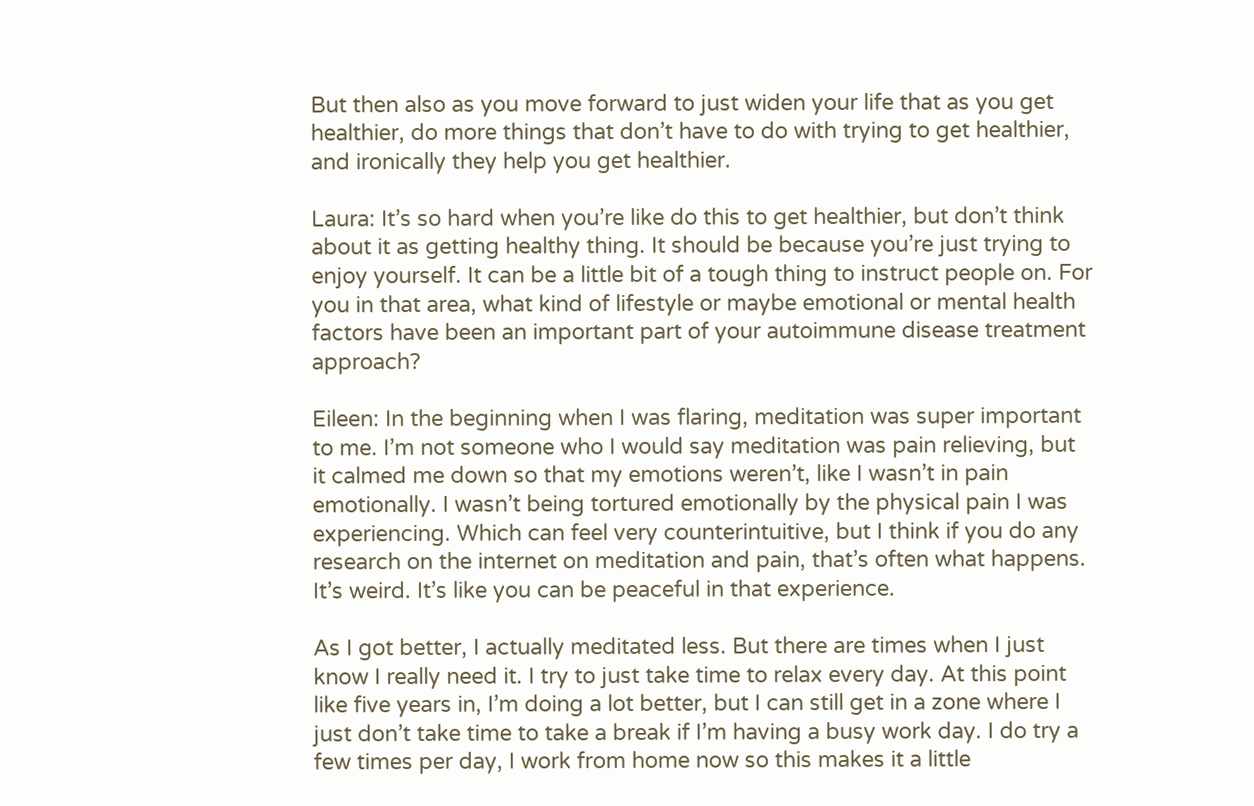But then also as you move forward to just widen your life that as you get healthier, do more things that don’t have to do with trying to get healthier, and ironically they help you get healthier.

Laura: It’s so hard when you’re like do this to get healthier, but don’t think about it as getting healthy thing. It should be because you’re just trying to enjoy yourself. It can be a little bit of a tough thing to instruct people on. For you in that area, what kind of lifestyle or maybe emotional or mental health factors have been an important part of your autoimmune disease treatment approach?

Eileen: In the beginning when I was flaring, meditation was super important to me. I’m not someone who I would say meditation was pain relieving, but it calmed me down so that my emotions weren’t, like I wasn’t in pain emotionally. I wasn’t being tortured emotionally by the physical pain I was experiencing. Which can feel very counterintuitive, but I think if you do any research on the internet on meditation and pain, that’s often what happens. It’s weird. It’s like you can be peaceful in that experience.

As I got better, I actually meditated less. But there are times when I just know I really need it. I try to just take time to relax every day. At this point like five years in, I’m doing a lot better, but I can still get in a zone where I just don’t take time to take a break if I’m having a busy work day. I do try a few times per day, I work from home now so this makes it a little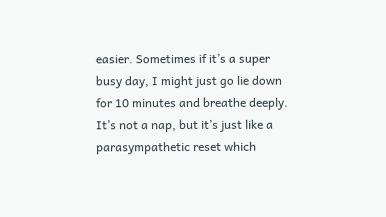easier. Sometimes if it’s a super busy day, I might just go lie down for 10 minutes and breathe deeply. It’s not a nap, but it’s just like a parasympathetic reset which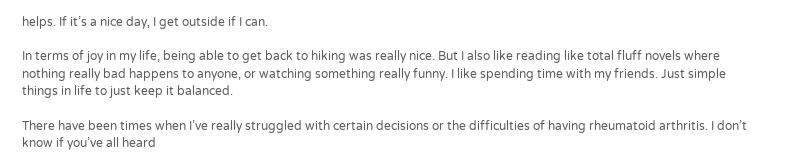helps. If it’s a nice day, I get outside if I can.

In terms of joy in my life, being able to get back to hiking was really nice. But I also like reading like total fluff novels where nothing really bad happens to anyone, or watching something really funny. I like spending time with my friends. Just simple things in life to just keep it balanced.

There have been times when I’ve really struggled with certain decisions or the difficulties of having rheumatoid arthritis. I don’t know if you’ve all heard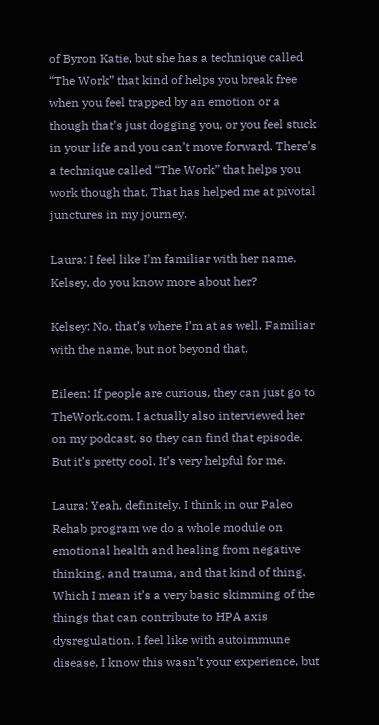of Byron Katie, but she has a technique called “The Work” that kind of helps you break free when you feel trapped by an emotion or a though that’s just dogging you, or you feel stuck in your life and you can’t move forward. There’s a technique called “The Work” that helps you work though that. That has helped me at pivotal junctures in my journey.

Laura: I feel like I’m familiar with her name. Kelsey, do you know more about her?

Kelsey: No. that’s where I’m at as well. Familiar with the name, but not beyond that.

Eileen: If people are curious, they can just go to TheWork.com. I actually also interviewed her on my podcast, so they can find that episode. But it’s pretty cool. It’s very helpful for me.

Laura: Yeah, definitely. I think in our Paleo Rehab program we do a whole module on emotional health and healing from negative thinking, and trauma, and that kind of thing. Which I mean it’s a very basic skimming of the things that can contribute to HPA axis dysregulation. I feel like with autoimmune disease, I know this wasn’t your experience, but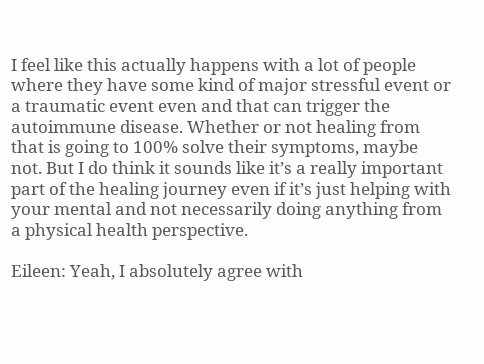I feel like this actually happens with a lot of people where they have some kind of major stressful event or a traumatic event even and that can trigger the autoimmune disease. Whether or not healing from that is going to 100% solve their symptoms, maybe not. But I do think it sounds like it’s a really important part of the healing journey even if it’s just helping with your mental and not necessarily doing anything from a physical health perspective.

Eileen: Yeah, I absolutely agree with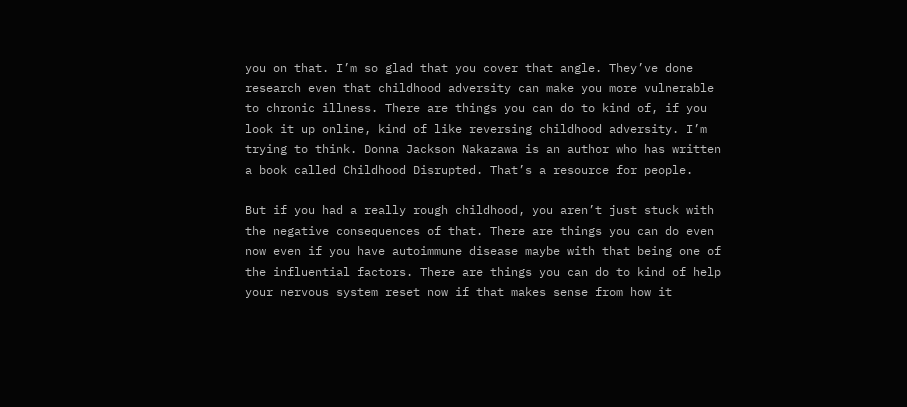you on that. I’m so glad that you cover that angle. They’ve done research even that childhood adversity can make you more vulnerable to chronic illness. There are things you can do to kind of, if you look it up online, kind of like reversing childhood adversity. I’m trying to think. Donna Jackson Nakazawa is an author who has written a book called Childhood Disrupted. That’s a resource for people.

But if you had a really rough childhood, you aren’t just stuck with the negative consequences of that. There are things you can do even now even if you have autoimmune disease maybe with that being one of the influential factors. There are things you can do to kind of help your nervous system reset now if that makes sense from how it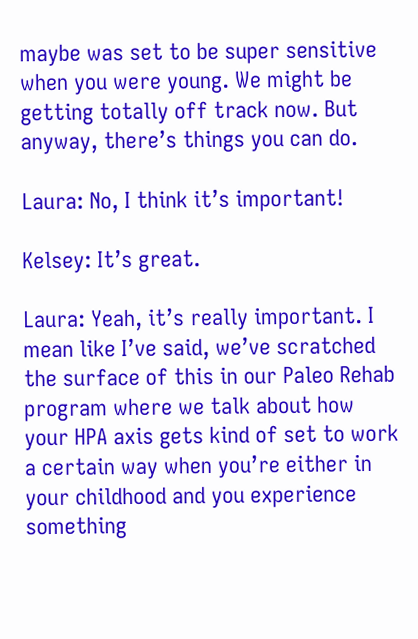maybe was set to be super sensitive when you were young. We might be getting totally off track now. But anyway, there’s things you can do.

Laura: No, I think it’s important!

Kelsey: It’s great.

Laura: Yeah, it’s really important. I mean like I’ve said, we’ve scratched the surface of this in our Paleo Rehab program where we talk about how your HPA axis gets kind of set to work a certain way when you’re either in your childhood and you experience something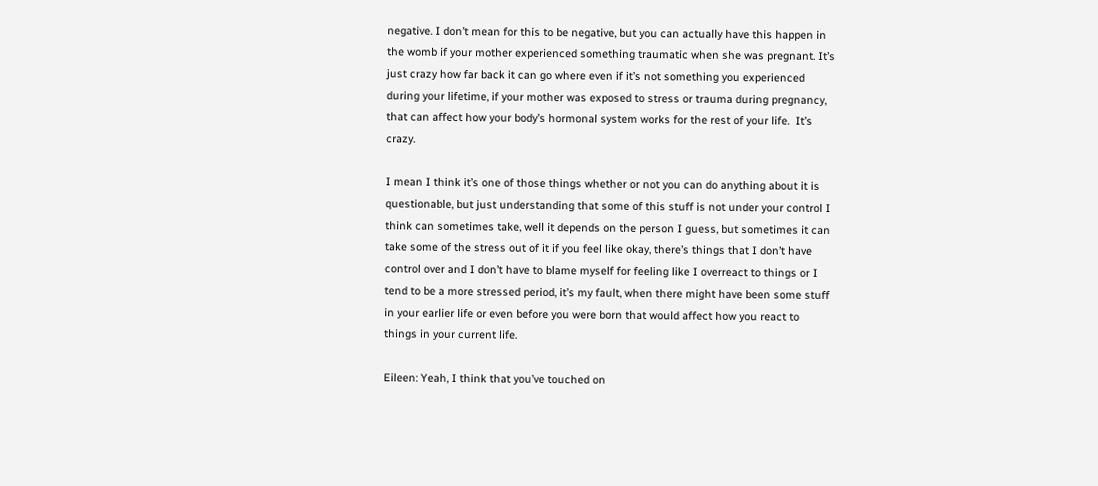negative. I don’t mean for this to be negative, but you can actually have this happen in the womb if your mother experienced something traumatic when she was pregnant. It’s just crazy how far back it can go where even if it’s not something you experienced during your lifetime, if your mother was exposed to stress or trauma during pregnancy, that can affect how your body’s hormonal system works for the rest of your life.  It’s crazy.

I mean I think it’s one of those things whether or not you can do anything about it is questionable, but just understanding that some of this stuff is not under your control I think can sometimes take, well it depends on the person I guess, but sometimes it can take some of the stress out of it if you feel like okay, there’s things that I don’t have control over and I don’t have to blame myself for feeling like I overreact to things or I tend to be a more stressed period, it’s my fault, when there might have been some stuff in your earlier life or even before you were born that would affect how you react to things in your current life.

Eileen: Yeah, I think that you’ve touched on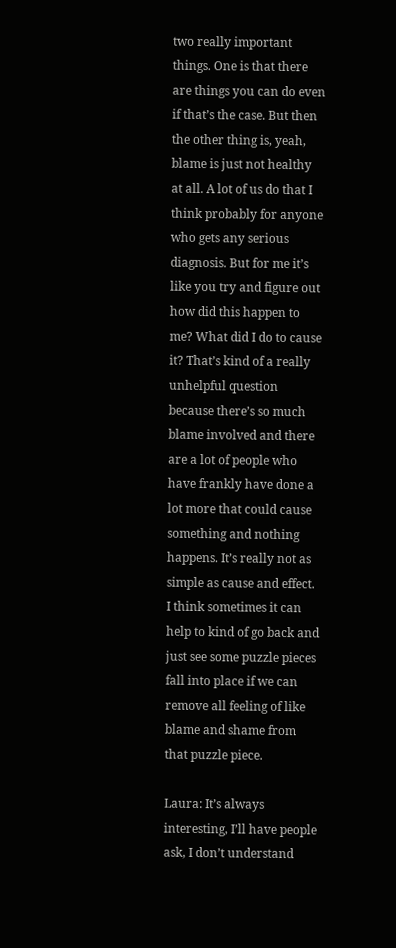two really important things. One is that there are things you can do even if that’s the case. But then the other thing is, yeah, blame is just not healthy at all. A lot of us do that I think probably for anyone who gets any serious diagnosis. But for me it’s like you try and figure out how did this happen to me? What did I do to cause it? That’s kind of a really unhelpful question because there’s so much blame involved and there are a lot of people who have frankly have done a lot more that could cause something and nothing happens. It’s really not as simple as cause and effect. I think sometimes it can help to kind of go back and just see some puzzle pieces fall into place if we can remove all feeling of like blame and shame from that puzzle piece.

Laura: It’s always interesting, I’ll have people ask, I don’t understand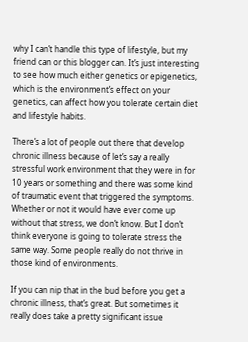why I can’t handle this type of lifestyle, but my friend can or this blogger can. It’s just interesting to see how much either genetics or epigenetics, which is the environment’s effect on your genetics, can affect how you tolerate certain diet and lifestyle habits.

There’s a lot of people out there that develop chronic illness because of let’s say a really stressful work environment that they were in for 10 years or something and there was some kind of traumatic event that triggered the symptoms. Whether or not it would have ever come up without that stress, we don’t know. But I don’t think everyone is going to tolerate stress the same way. Some people really do not thrive in those kind of environments.

If you can nip that in the bud before you get a chronic illness, that’s great. But sometimes it really does take a pretty significant issue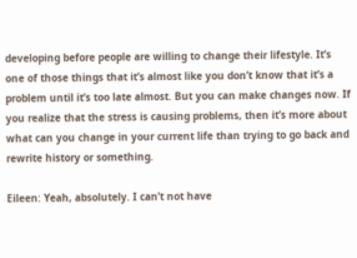developing before people are willing to change their lifestyle. It’s one of those things that it’s almost like you don’t know that it’s a problem until it’s too late almost. But you can make changes now. If you realize that the stress is causing problems, then it’s more about what can you change in your current life than trying to go back and rewrite history or something.

Eileen: Yeah, absolutely. I can’t not have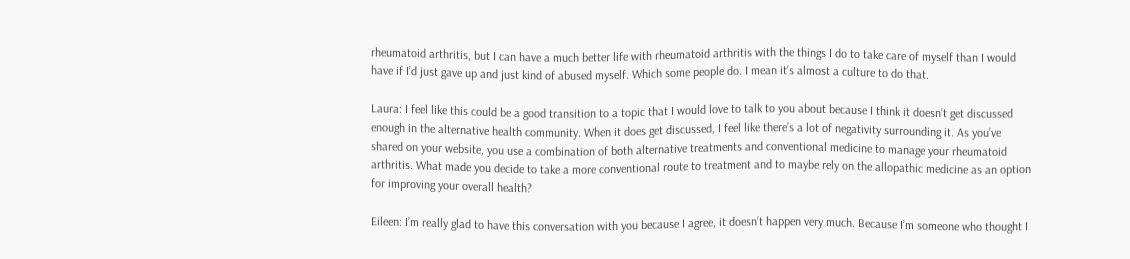rheumatoid arthritis, but I can have a much better life with rheumatoid arthritis with the things I do to take care of myself than I would have if I’d just gave up and just kind of abused myself. Which some people do. I mean it’s almost a culture to do that.

Laura: I feel like this could be a good transition to a topic that I would love to talk to you about because I think it doesn’t get discussed enough in the alternative health community. When it does get discussed, I feel like there’s a lot of negativity surrounding it. As you’ve shared on your website, you use a combination of both alternative treatments and conventional medicine to manage your rheumatoid arthritis. What made you decide to take a more conventional route to treatment and to maybe rely on the allopathic medicine as an option for improving your overall health?

Eileen: I’m really glad to have this conversation with you because I agree, it doesn’t happen very much. Because I’m someone who thought I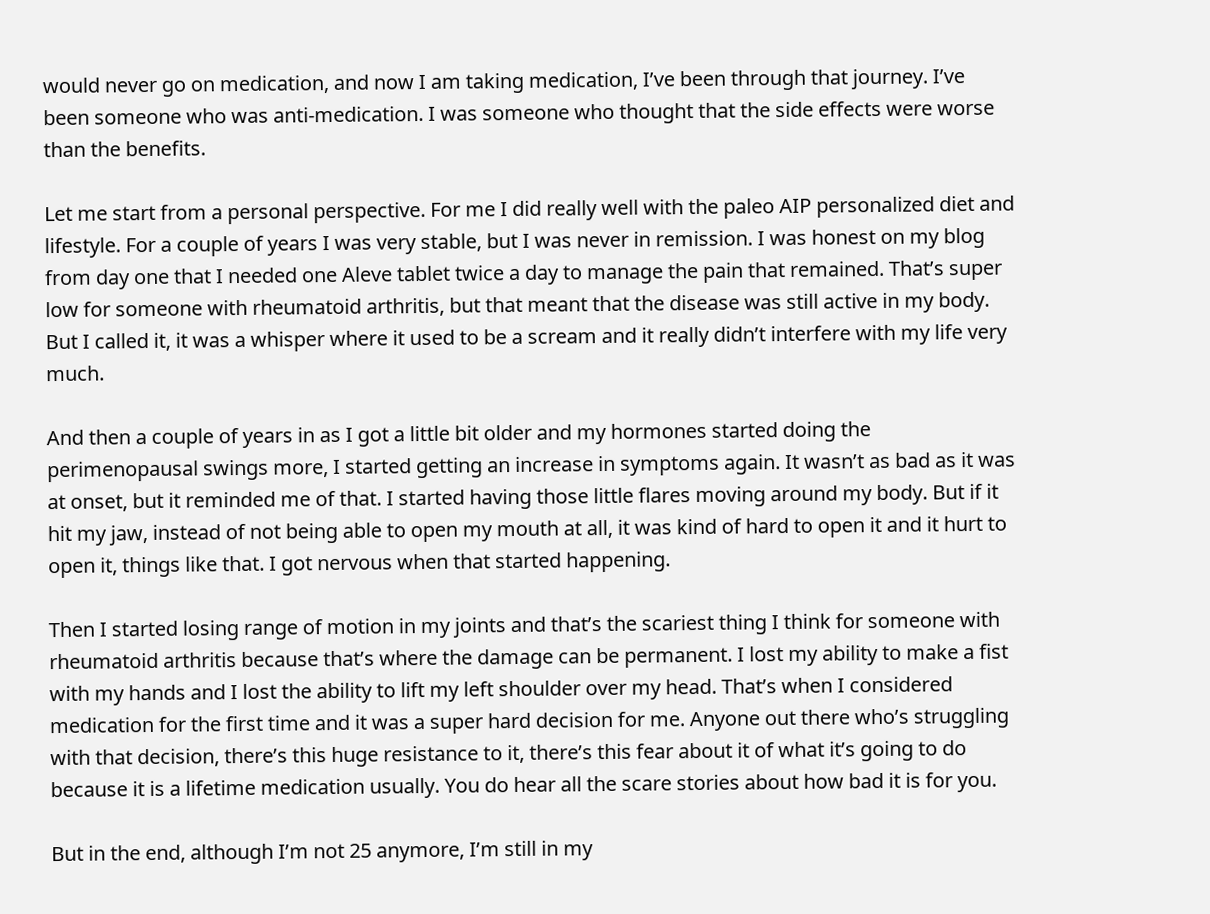would never go on medication, and now I am taking medication, I’ve been through that journey. I’ve been someone who was anti-medication. I was someone who thought that the side effects were worse than the benefits.

Let me start from a personal perspective. For me I did really well with the paleo AIP personalized diet and lifestyle. For a couple of years I was very stable, but I was never in remission. I was honest on my blog from day one that I needed one Aleve tablet twice a day to manage the pain that remained. That’s super low for someone with rheumatoid arthritis, but that meant that the disease was still active in my body. But I called it, it was a whisper where it used to be a scream and it really didn’t interfere with my life very much.

And then a couple of years in as I got a little bit older and my hormones started doing the perimenopausal swings more, I started getting an increase in symptoms again. It wasn’t as bad as it was at onset, but it reminded me of that. I started having those little flares moving around my body. But if it hit my jaw, instead of not being able to open my mouth at all, it was kind of hard to open it and it hurt to open it, things like that. I got nervous when that started happening.

Then I started losing range of motion in my joints and that’s the scariest thing I think for someone with rheumatoid arthritis because that’s where the damage can be permanent. I lost my ability to make a fist with my hands and I lost the ability to lift my left shoulder over my head. That’s when I considered medication for the first time and it was a super hard decision for me. Anyone out there who’s struggling with that decision, there’s this huge resistance to it, there’s this fear about it of what it’s going to do because it is a lifetime medication usually. You do hear all the scare stories about how bad it is for you.

But in the end, although I’m not 25 anymore, I’m still in my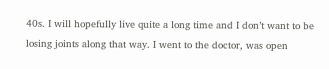40s. I will hopefully live quite a long time and I don’t want to be losing joints along that way. I went to the doctor, was open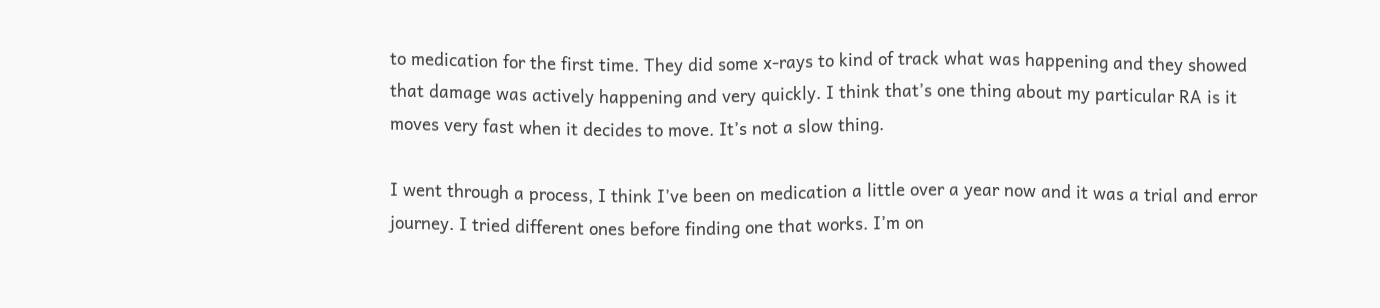to medication for the first time. They did some x-rays to kind of track what was happening and they showed that damage was actively happening and very quickly. I think that’s one thing about my particular RA is it moves very fast when it decides to move. It’s not a slow thing.

I went through a process, I think I’ve been on medication a little over a year now and it was a trial and error journey. I tried different ones before finding one that works. I’m on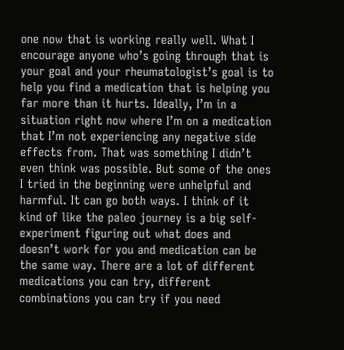one now that is working really well. What I encourage anyone who’s going through that is your goal and your rheumatologist’s goal is to help you find a medication that is helping you far more than it hurts. Ideally, I’m in a situation right now where I’m on a medication that I’m not experiencing any negative side effects from. That was something I didn’t even think was possible. But some of the ones I tried in the beginning were unhelpful and harmful. It can go both ways. I think of it kind of like the paleo journey is a big self-experiment figuring out what does and doesn’t work for you and medication can be the same way. There are a lot of different medications you can try, different combinations you can try if you need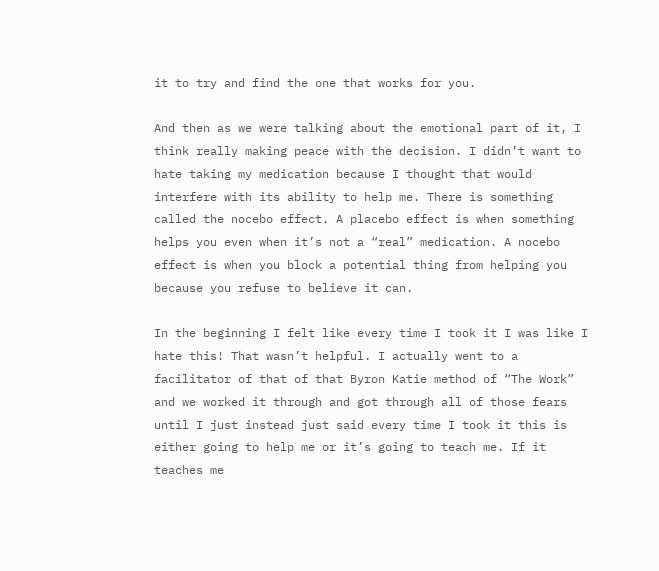it to try and find the one that works for you.

And then as we were talking about the emotional part of it, I think really making peace with the decision. I didn’t want to hate taking my medication because I thought that would interfere with its ability to help me. There is something called the nocebo effect. A placebo effect is when something helps you even when it’s not a “real” medication. A nocebo effect is when you block a potential thing from helping you because you refuse to believe it can.

In the beginning I felt like every time I took it I was like I hate this! That wasn’t helpful. I actually went to a facilitator of that of that Byron Katie method of “The Work” and we worked it through and got through all of those fears until I just instead just said every time I took it this is either going to help me or it’s going to teach me. If it teaches me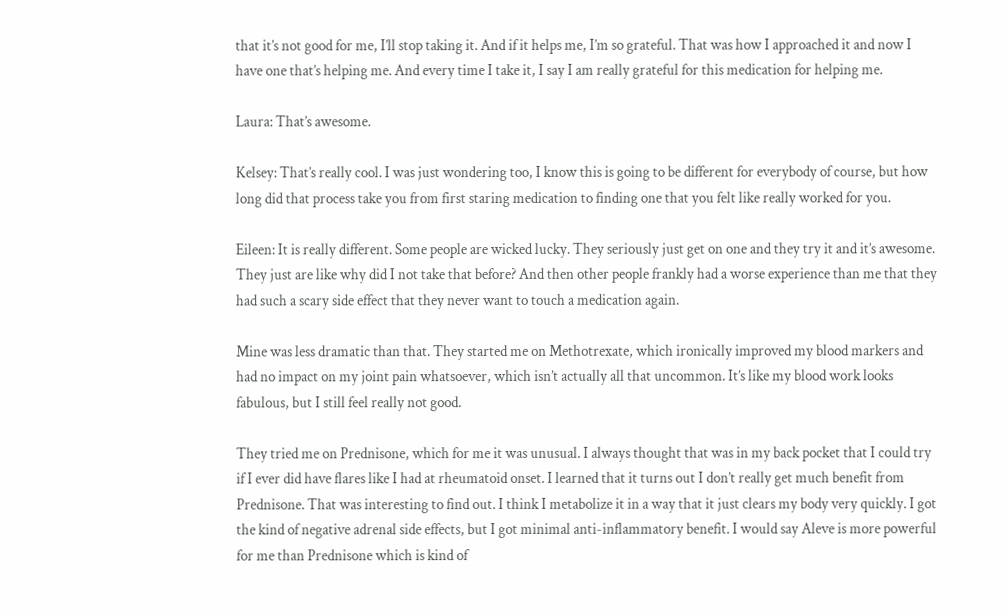that it’s not good for me, I’ll stop taking it. And if it helps me, I’m so grateful. That was how I approached it and now I have one that’s helping me. And every time I take it, I say I am really grateful for this medication for helping me.

Laura: That’s awesome.

Kelsey: That’s really cool. I was just wondering too, I know this is going to be different for everybody of course, but how long did that process take you from first staring medication to finding one that you felt like really worked for you.

Eileen: It is really different. Some people are wicked lucky. They seriously just get on one and they try it and it’s awesome. They just are like why did I not take that before? And then other people frankly had a worse experience than me that they had such a scary side effect that they never want to touch a medication again.

Mine was less dramatic than that. They started me on Methotrexate, which ironically improved my blood markers and had no impact on my joint pain whatsoever, which isn’t actually all that uncommon. It’s like my blood work looks fabulous, but I still feel really not good.

They tried me on Prednisone, which for me it was unusual. I always thought that was in my back pocket that I could try if I ever did have flares like I had at rheumatoid onset. I learned that it turns out I don’t really get much benefit from Prednisone. That was interesting to find out. I think I metabolize it in a way that it just clears my body very quickly. I got the kind of negative adrenal side effects, but I got minimal anti-inflammatory benefit. I would say Aleve is more powerful for me than Prednisone which is kind of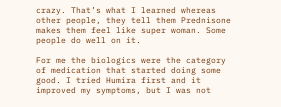crazy. That’s what I learned whereas other people, they tell them Prednisone makes them feel like super woman. Some people do well on it.

For me the biologics were the category of medication that started doing some good. I tried Humira first and it improved my symptoms, but I was not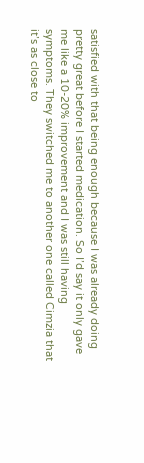satisfied with that being enough because I was already doing pretty great before I started medication. So I’d say it only gave me like a 10-20% improvement and I was still having symptoms. They switched me to another one called Cimzia that it’s as close to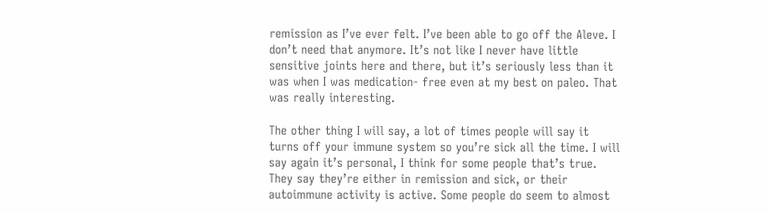remission as I’ve ever felt. I’ve been able to go off the Aleve. I don’t need that anymore. It’s not like I never have little sensitive joints here and there, but it’s seriously less than it was when I was medication- free even at my best on paleo. That was really interesting.

The other thing I will say, a lot of times people will say it turns off your immune system so you’re sick all the time. I will say again it’s personal, I think for some people that’s true. They say they’re either in remission and sick, or their autoimmune activity is active. Some people do seem to almost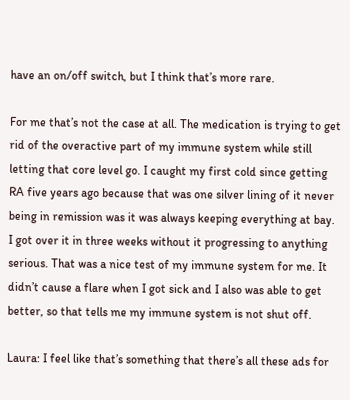have an on/off switch, but I think that’s more rare.

For me that’s not the case at all. The medication is trying to get rid of the overactive part of my immune system while still letting that core level go. I caught my first cold since getting RA five years ago because that was one silver lining of it never being in remission was it was always keeping everything at bay. I got over it in three weeks without it progressing to anything serious. That was a nice test of my immune system for me. It didn’t cause a flare when I got sick and I also was able to get better, so that tells me my immune system is not shut off.

Laura: I feel like that’s something that there’s all these ads for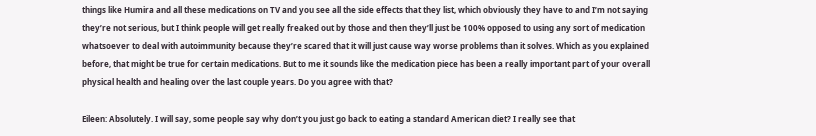things like Humira and all these medications on TV and you see all the side effects that they list, which obviously they have to and I’m not saying they’re not serious, but I think people will get really freaked out by those and then they’ll just be 100% opposed to using any sort of medication whatsoever to deal with autoimmunity because they’re scared that it will just cause way worse problems than it solves. Which as you explained before, that might be true for certain medications. But to me it sounds like the medication piece has been a really important part of your overall physical health and healing over the last couple years. Do you agree with that?

Eileen: Absolutely. I will say, some people say why don’t you just go back to eating a standard American diet? I really see that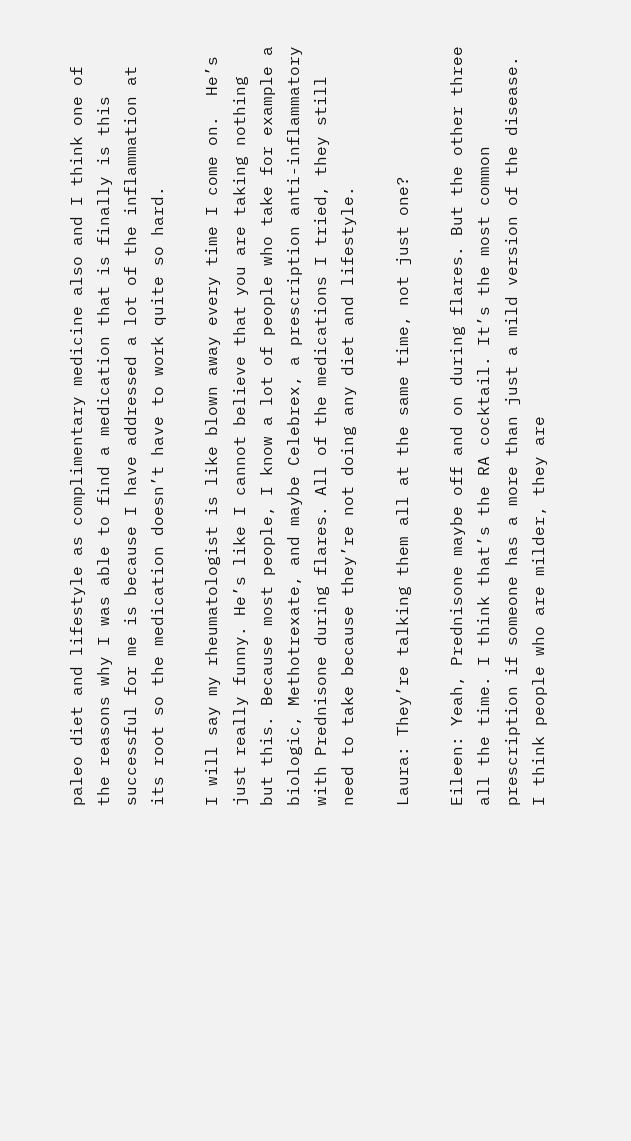paleo diet and lifestyle as complimentary medicine also and I think one of the reasons why I was able to find a medication that is finally is this successful for me is because I have addressed a lot of the inflammation at its root so the medication doesn’t have to work quite so hard.

I will say my rheumatologist is like blown away every time I come on.  He’s just really funny. He’s like I cannot believe that you are taking nothing but this. Because most people, I know a lot of people who take for example a biologic, Methotrexate, and maybe Celebrex, a prescription anti-inflammatory with Prednisone during flares. All of the medications I tried, they still need to take because they’re not doing any diet and lifestyle.

Laura: They’re talking them all at the same time, not just one?

Eileen: Yeah, Prednisone maybe off and on during flares. But the other three all the time. I think that’s the RA cocktail. It’s the most common prescription if someone has a more than just a mild version of the disease. I think people who are milder, they are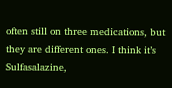often still on three medications, but they are different ones. I think it’s Sulfasalazine,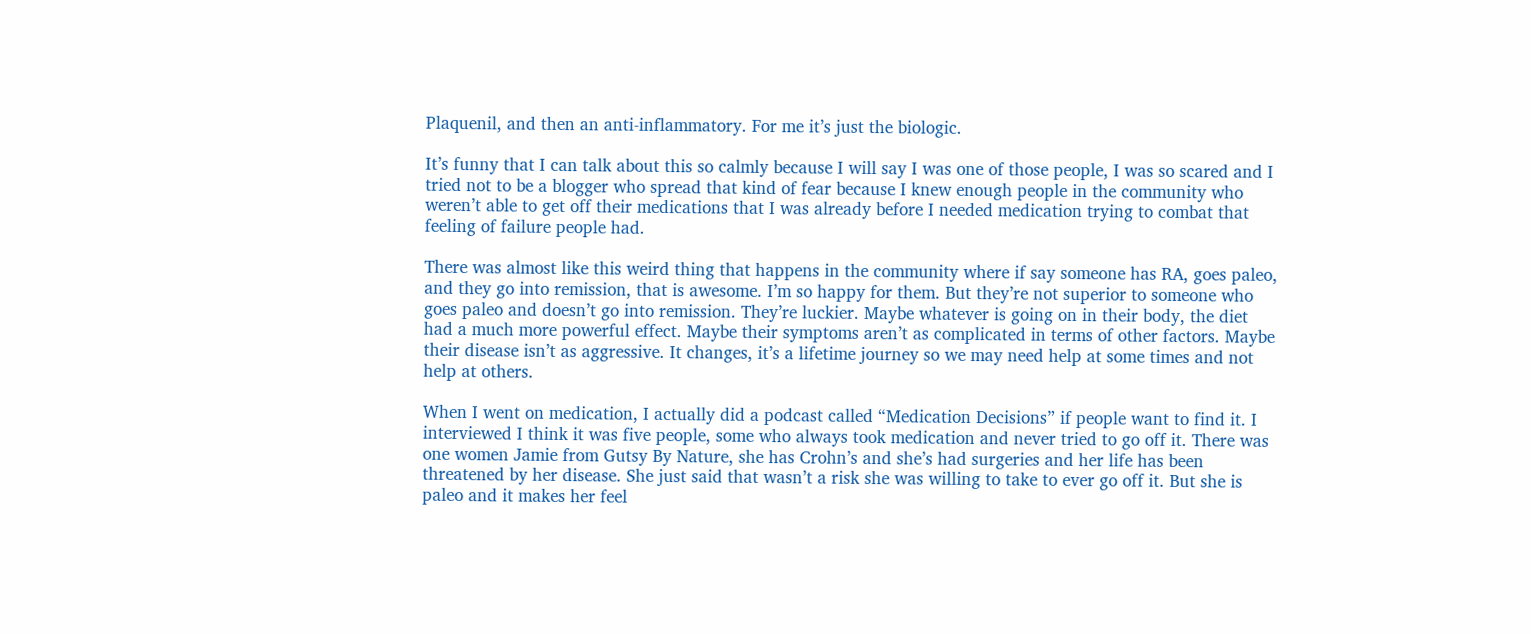Plaquenil, and then an anti-inflammatory. For me it’s just the biologic.

It’s funny that I can talk about this so calmly because I will say I was one of those people, I was so scared and I tried not to be a blogger who spread that kind of fear because I knew enough people in the community who weren’t able to get off their medications that I was already before I needed medication trying to combat that feeling of failure people had.

There was almost like this weird thing that happens in the community where if say someone has RA, goes paleo, and they go into remission, that is awesome. I’m so happy for them. But they’re not superior to someone who goes paleo and doesn’t go into remission. They’re luckier. Maybe whatever is going on in their body, the diet had a much more powerful effect. Maybe their symptoms aren’t as complicated in terms of other factors. Maybe their disease isn’t as aggressive. It changes, it’s a lifetime journey so we may need help at some times and not help at others.

When I went on medication, I actually did a podcast called “Medication Decisions” if people want to find it. I interviewed I think it was five people, some who always took medication and never tried to go off it. There was one women Jamie from Gutsy By Nature, she has Crohn’s and she’s had surgeries and her life has been threatened by her disease. She just said that wasn’t a risk she was willing to take to ever go off it. But she is paleo and it makes her feel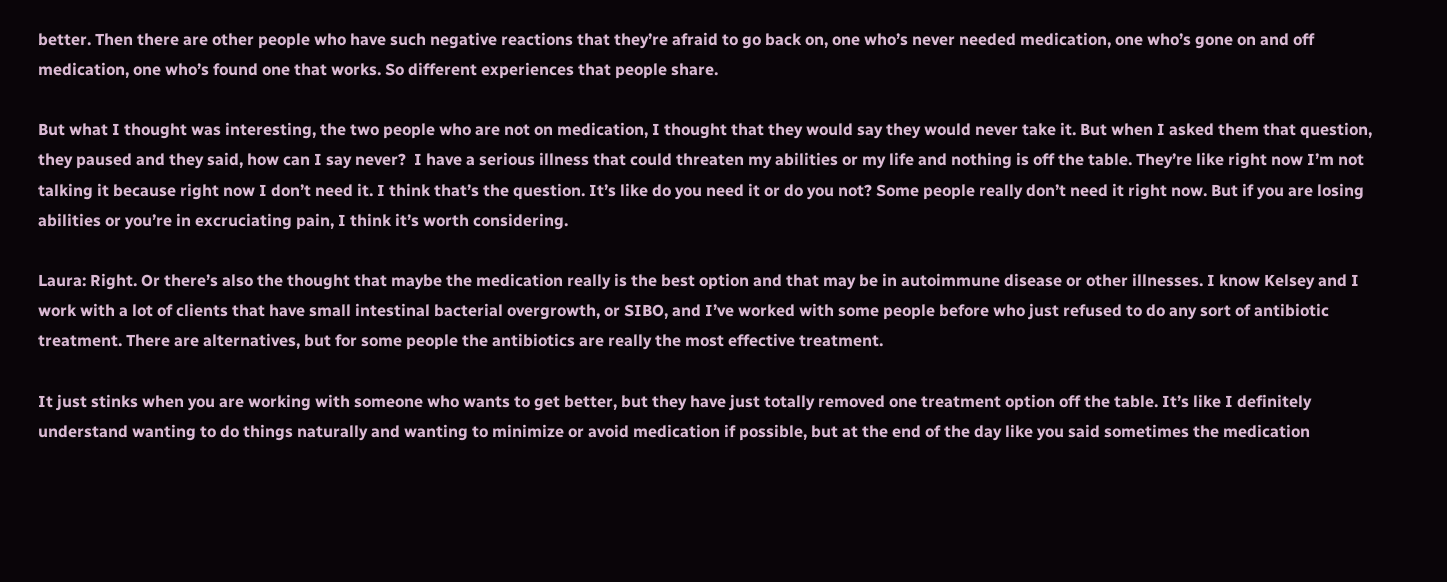better. Then there are other people who have such negative reactions that they’re afraid to go back on, one who’s never needed medication, one who’s gone on and off medication, one who’s found one that works. So different experiences that people share.

But what I thought was interesting, the two people who are not on medication, I thought that they would say they would never take it. But when I asked them that question, they paused and they said, how can I say never?  I have a serious illness that could threaten my abilities or my life and nothing is off the table. They’re like right now I’m not talking it because right now I don’t need it. I think that’s the question. It’s like do you need it or do you not? Some people really don’t need it right now. But if you are losing abilities or you’re in excruciating pain, I think it’s worth considering.

Laura: Right. Or there’s also the thought that maybe the medication really is the best option and that may be in autoimmune disease or other illnesses. I know Kelsey and I work with a lot of clients that have small intestinal bacterial overgrowth, or SIBO, and I’ve worked with some people before who just refused to do any sort of antibiotic treatment. There are alternatives, but for some people the antibiotics are really the most effective treatment.

It just stinks when you are working with someone who wants to get better, but they have just totally removed one treatment option off the table. It’s like I definitely understand wanting to do things naturally and wanting to minimize or avoid medication if possible, but at the end of the day like you said sometimes the medication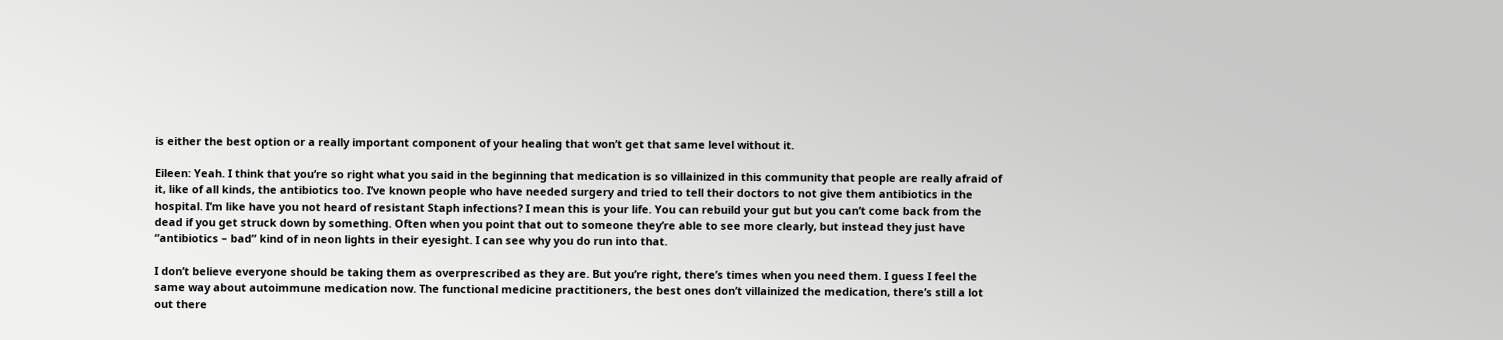is either the best option or a really important component of your healing that won’t get that same level without it.

Eileen: Yeah. I think that you’re so right what you said in the beginning that medication is so villainized in this community that people are really afraid of it, like of all kinds, the antibiotics too. I’ve known people who have needed surgery and tried to tell their doctors to not give them antibiotics in the hospital. I’m like have you not heard of resistant Staph infections? I mean this is your life. You can rebuild your gut but you can’t come back from the dead if you get struck down by something. Often when you point that out to someone they’re able to see more clearly, but instead they just have “antibiotics – bad” kind of in neon lights in their eyesight. I can see why you do run into that.

I don’t believe everyone should be taking them as overprescribed as they are. But you’re right, there’s times when you need them. I guess I feel the same way about autoimmune medication now. The functional medicine practitioners, the best ones don’t villainized the medication, there’s still a lot out there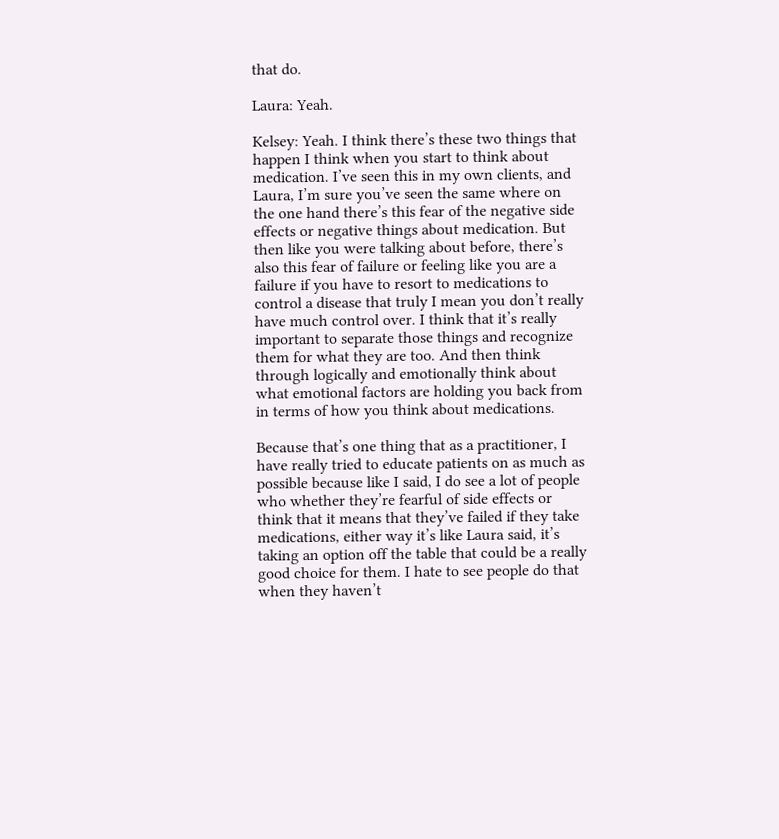that do.

Laura: Yeah.

Kelsey: Yeah. I think there’s these two things that happen I think when you start to think about medication. I’ve seen this in my own clients, and Laura, I’m sure you’ve seen the same where on the one hand there’s this fear of the negative side effects or negative things about medication. But then like you were talking about before, there’s also this fear of failure or feeling like you are a failure if you have to resort to medications to control a disease that truly I mean you don’t really have much control over. I think that it’s really important to separate those things and recognize them for what they are too. And then think through logically and emotionally think about what emotional factors are holding you back from in terms of how you think about medications.

Because that’s one thing that as a practitioner, I have really tried to educate patients on as much as possible because like I said, I do see a lot of people who whether they’re fearful of side effects or think that it means that they’ve failed if they take medications, either way it’s like Laura said, it’s taking an option off the table that could be a really good choice for them. I hate to see people do that when they haven’t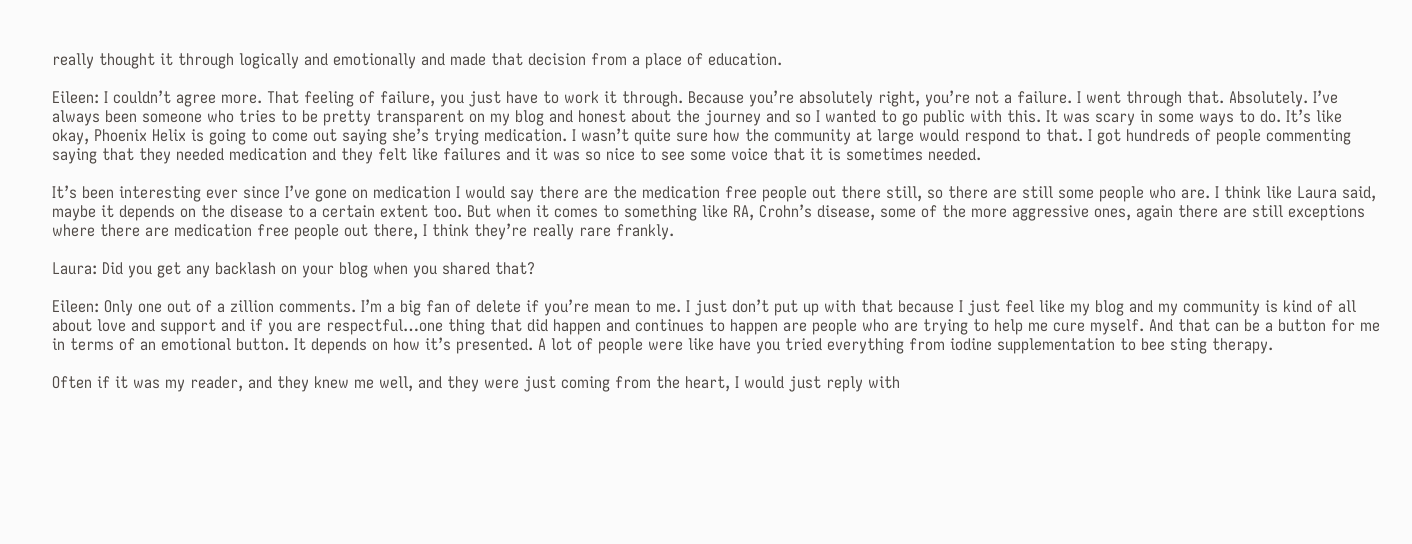really thought it through logically and emotionally and made that decision from a place of education.

Eileen: I couldn’t agree more. That feeling of failure, you just have to work it through. Because you’re absolutely right, you’re not a failure. I went through that. Absolutely. I’ve always been someone who tries to be pretty transparent on my blog and honest about the journey and so I wanted to go public with this. It was scary in some ways to do. It’s like okay, Phoenix Helix is going to come out saying she’s trying medication. I wasn’t quite sure how the community at large would respond to that. I got hundreds of people commenting saying that they needed medication and they felt like failures and it was so nice to see some voice that it is sometimes needed.

It’s been interesting ever since I’ve gone on medication I would say there are the medication free people out there still, so there are still some people who are. I think like Laura said, maybe it depends on the disease to a certain extent too. But when it comes to something like RA, Crohn’s disease, some of the more aggressive ones, again there are still exceptions where there are medication free people out there, I think they’re really rare frankly.

Laura: Did you get any backlash on your blog when you shared that?

Eileen: Only one out of a zillion comments. I’m a big fan of delete if you’re mean to me. I just don’t put up with that because I just feel like my blog and my community is kind of all about love and support and if you are respectful…one thing that did happen and continues to happen are people who are trying to help me cure myself. And that can be a button for me in terms of an emotional button. It depends on how it’s presented. A lot of people were like have you tried everything from iodine supplementation to bee sting therapy.

Often if it was my reader, and they knew me well, and they were just coming from the heart, I would just reply with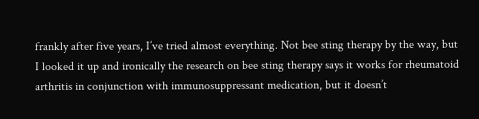frankly after five years, I’ve tried almost everything. Not bee sting therapy by the way, but I looked it up and ironically the research on bee sting therapy says it works for rheumatoid arthritis in conjunction with immunosuppressant medication, but it doesn’t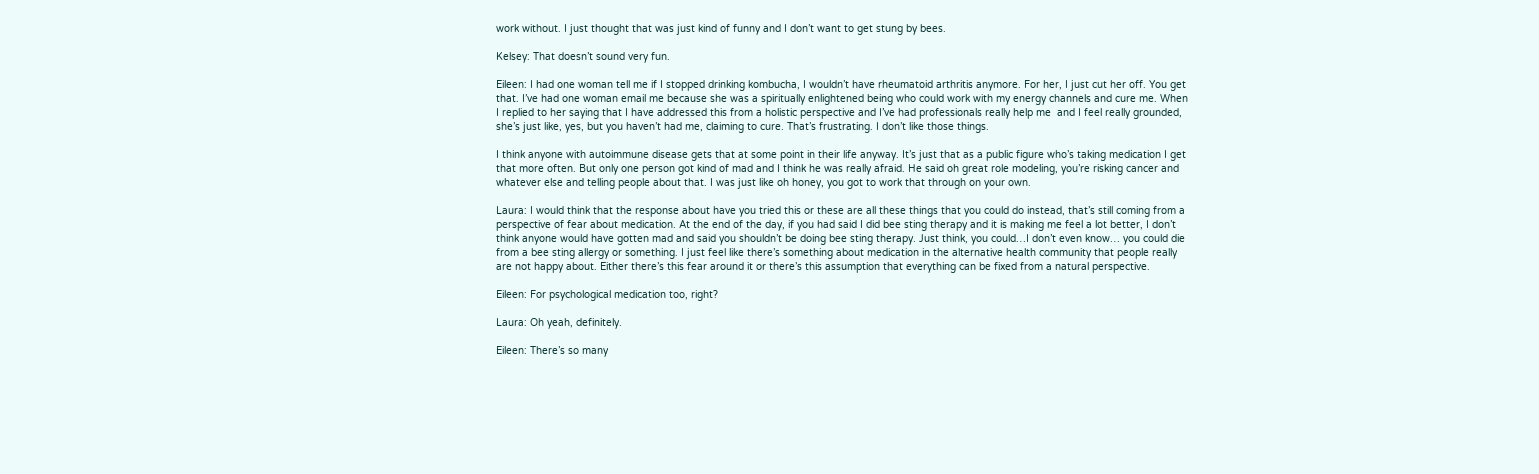work without. I just thought that was just kind of funny and I don’t want to get stung by bees.

Kelsey: That doesn’t sound very fun.

Eileen: I had one woman tell me if I stopped drinking kombucha, I wouldn’t have rheumatoid arthritis anymore. For her, I just cut her off. You get that. I’ve had one woman email me because she was a spiritually enlightened being who could work with my energy channels and cure me. When I replied to her saying that I have addressed this from a holistic perspective and I’ve had professionals really help me  and I feel really grounded, she’s just like, yes, but you haven’t had me, claiming to cure. That’s frustrating. I don’t like those things.

I think anyone with autoimmune disease gets that at some point in their life anyway. It’s just that as a public figure who’s taking medication I get that more often. But only one person got kind of mad and I think he was really afraid. He said oh great role modeling, you’re risking cancer and whatever else and telling people about that. I was just like oh honey, you got to work that through on your own.

Laura: I would think that the response about have you tried this or these are all these things that you could do instead, that’s still coming from a perspective of fear about medication. At the end of the day, if you had said I did bee sting therapy and it is making me feel a lot better, I don’t think anyone would have gotten mad and said you shouldn’t be doing bee sting therapy. Just think, you could…I don’t even know… you could die from a bee sting allergy or something. I just feel like there’s something about medication in the alternative health community that people really are not happy about. Either there’s this fear around it or there’s this assumption that everything can be fixed from a natural perspective.

Eileen: For psychological medication too, right?

Laura: Oh yeah, definitely.

Eileen: There’s so many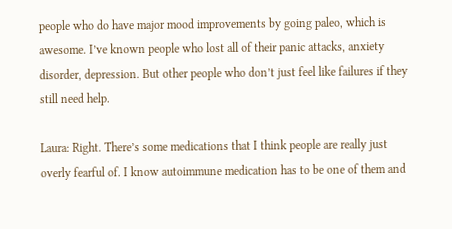people who do have major mood improvements by going paleo, which is awesome. I’ve known people who lost all of their panic attacks, anxiety disorder, depression. But other people who don’t just feel like failures if they still need help.

Laura: Right. There’s some medications that I think people are really just overly fearful of. I know autoimmune medication has to be one of them and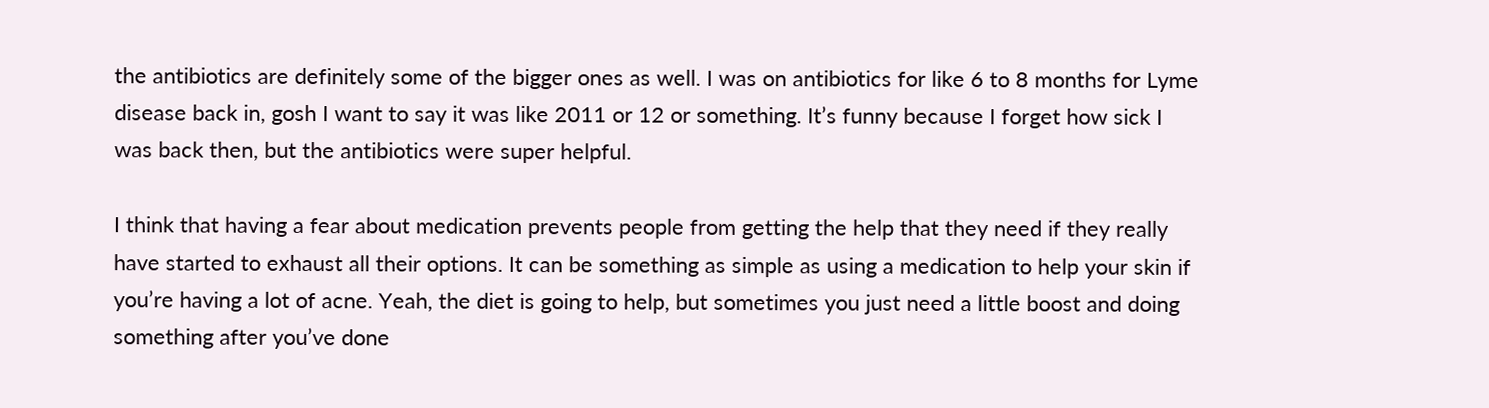the antibiotics are definitely some of the bigger ones as well. I was on antibiotics for like 6 to 8 months for Lyme disease back in, gosh I want to say it was like 2011 or 12 or something. It’s funny because I forget how sick I was back then, but the antibiotics were super helpful.

I think that having a fear about medication prevents people from getting the help that they need if they really have started to exhaust all their options. It can be something as simple as using a medication to help your skin if you’re having a lot of acne. Yeah, the diet is going to help, but sometimes you just need a little boost and doing something after you’ve done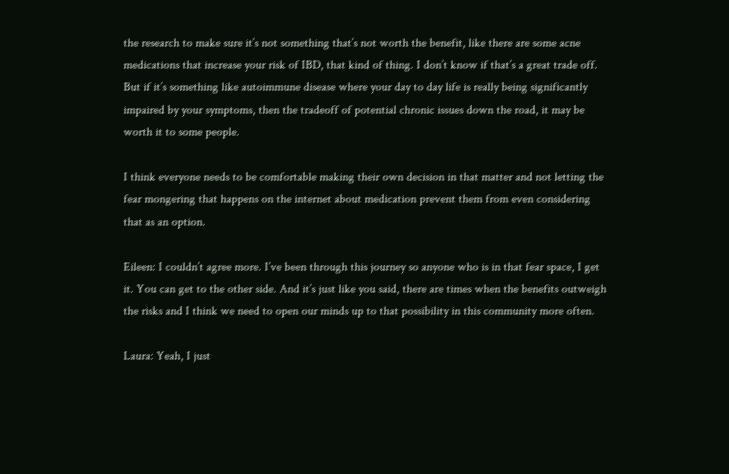the research to make sure it’s not something that’s not worth the benefit, like there are some acne medications that increase your risk of IBD, that kind of thing. I don’t know if that’s a great trade off. But if it’s something like autoimmune disease where your day to day life is really being significantly impaired by your symptoms, then the tradeoff of potential chronic issues down the road, it may be worth it to some people.

I think everyone needs to be comfortable making their own decision in that matter and not letting the fear mongering that happens on the internet about medication prevent them from even considering that as an option.

Eileen: I couldn’t agree more. I’ve been through this journey so anyone who is in that fear space, I get it. You can get to the other side. And it’s just like you said, there are times when the benefits outweigh the risks and I think we need to open our minds up to that possibility in this community more often.

Laura: Yeah, I just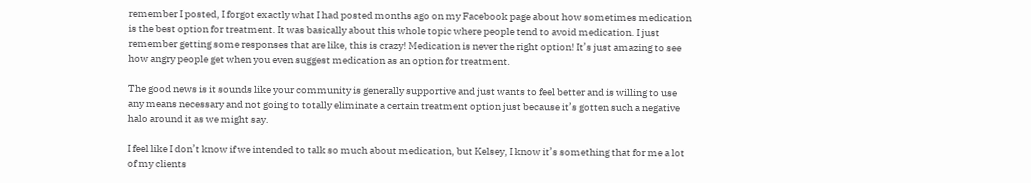remember I posted, I forgot exactly what I had posted months ago on my Facebook page about how sometimes medication is the best option for treatment. It was basically about this whole topic where people tend to avoid medication. I just remember getting some responses that are like, this is crazy! Medication is never the right option! It’s just amazing to see how angry people get when you even suggest medication as an option for treatment.

The good news is it sounds like your community is generally supportive and just wants to feel better and is willing to use any means necessary and not going to totally eliminate a certain treatment option just because it’s gotten such a negative halo around it as we might say.

I feel like I don’t know if we intended to talk so much about medication, but Kelsey, I know it’s something that for me a lot of my clients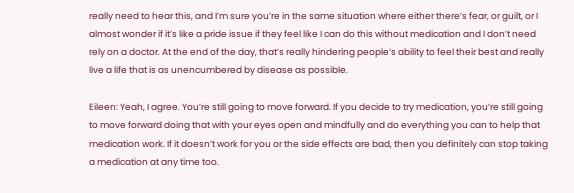really need to hear this, and I’m sure you’re in the same situation where either there’s fear, or guilt, or I almost wonder if it’s like a pride issue if they feel like I can do this without medication and I don’t need rely on a doctor. At the end of the day, that’s really hindering people’s ability to feel their best and really live a life that is as unencumbered by disease as possible.

Eileen: Yeah, I agree. You’re still going to move forward. If you decide to try medication, you’re still going to move forward doing that with your eyes open and mindfully and do everything you can to help that medication work. If it doesn’t work for you or the side effects are bad, then you definitely can stop taking a medication at any time too.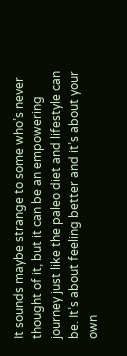It sounds maybe strange to some who’s never thought of it, but it can be an empowering journey just like the paleo diet and lifestyle can be. It’s about feeling better and it’s about your own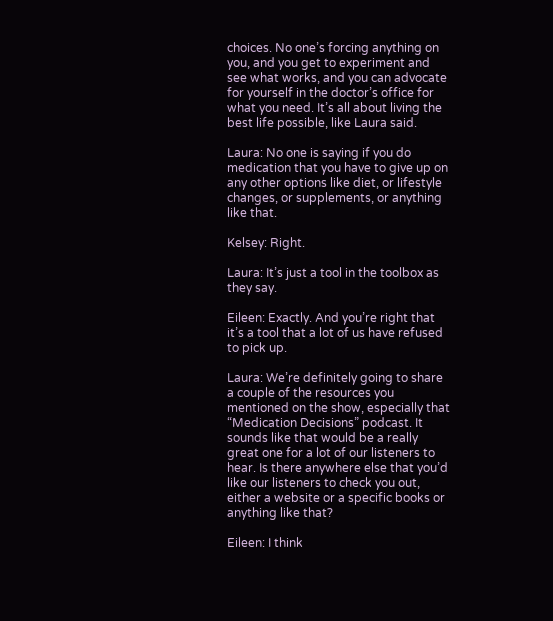choices. No one’s forcing anything on you, and you get to experiment and see what works, and you can advocate for yourself in the doctor’s office for what you need. It’s all about living the best life possible, like Laura said.

Laura: No one is saying if you do medication that you have to give up on any other options like diet, or lifestyle changes, or supplements, or anything like that.

Kelsey: Right.

Laura: It’s just a tool in the toolbox as they say.

Eileen: Exactly. And you’re right that it’s a tool that a lot of us have refused to pick up.

Laura: We’re definitely going to share a couple of the resources you mentioned on the show, especially that “Medication Decisions” podcast. It sounds like that would be a really great one for a lot of our listeners to hear. Is there anywhere else that you’d like our listeners to check you out, either a website or a specific books or anything like that?

Eileen: I think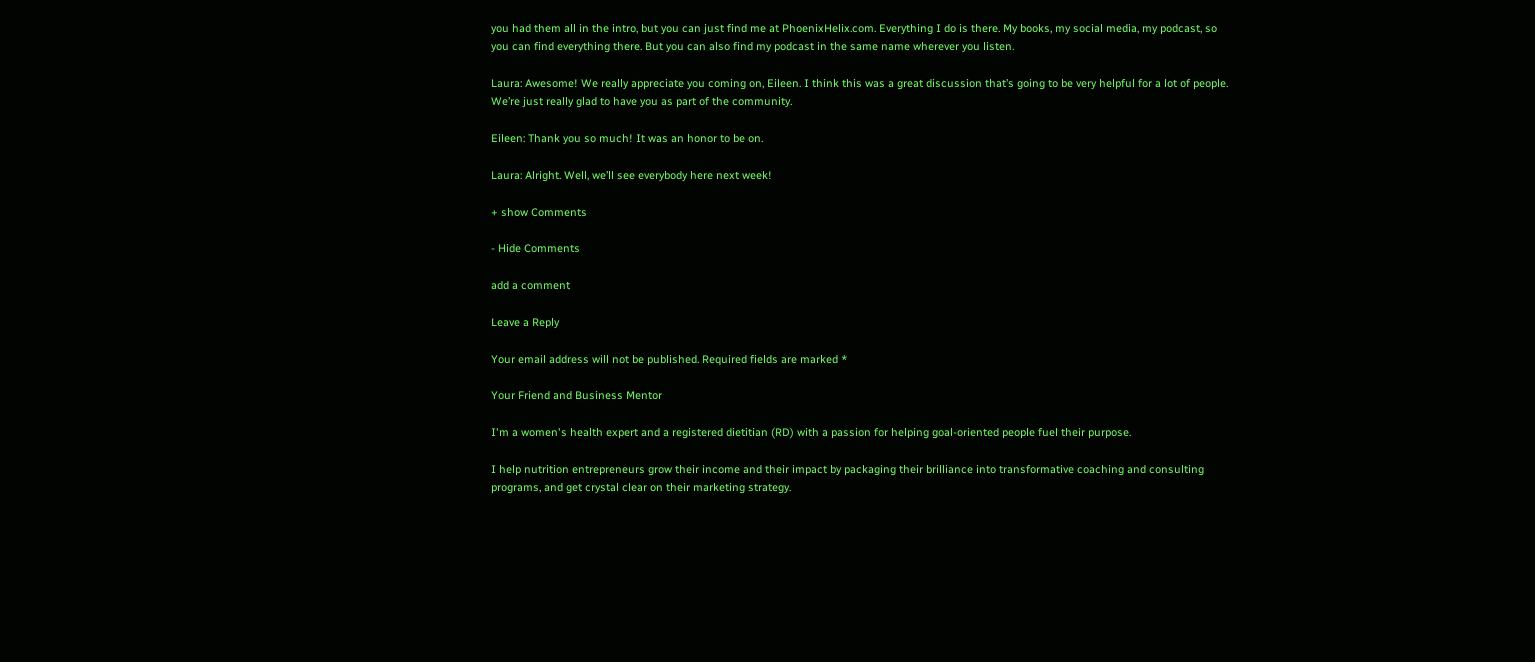you had them all in the intro, but you can just find me at PhoenixHelix.com. Everything I do is there. My books, my social media, my podcast, so you can find everything there. But you can also find my podcast in the same name wherever you listen.

Laura: Awesome! We really appreciate you coming on, Eileen. I think this was a great discussion that’s going to be very helpful for a lot of people. We’re just really glad to have you as part of the community.

Eileen: Thank you so much! It was an honor to be on.

Laura: Alright. Well, we’ll see everybody here next week!

+ show Comments

- Hide Comments

add a comment

Leave a Reply

Your email address will not be published. Required fields are marked *

Your Friend and Business Mentor

I'm a women's health expert and a registered dietitian (RD) with a passion for helping goal-oriented people fuel their purpose.

I help nutrition entrepreneurs grow their income and their impact by packaging their brilliance into transformative coaching and consulting programs, and get crystal clear on their marketing strategy.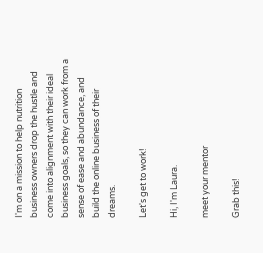I'm on a mission to help nutrition business owners drop the hustle and come into alignment with their ideal business goals, so they can work from a sense of ease and abundance, and build the online business of their dreams.

Let's get to work!

Hi, I'm Laura.

meet your mentor

Grab this!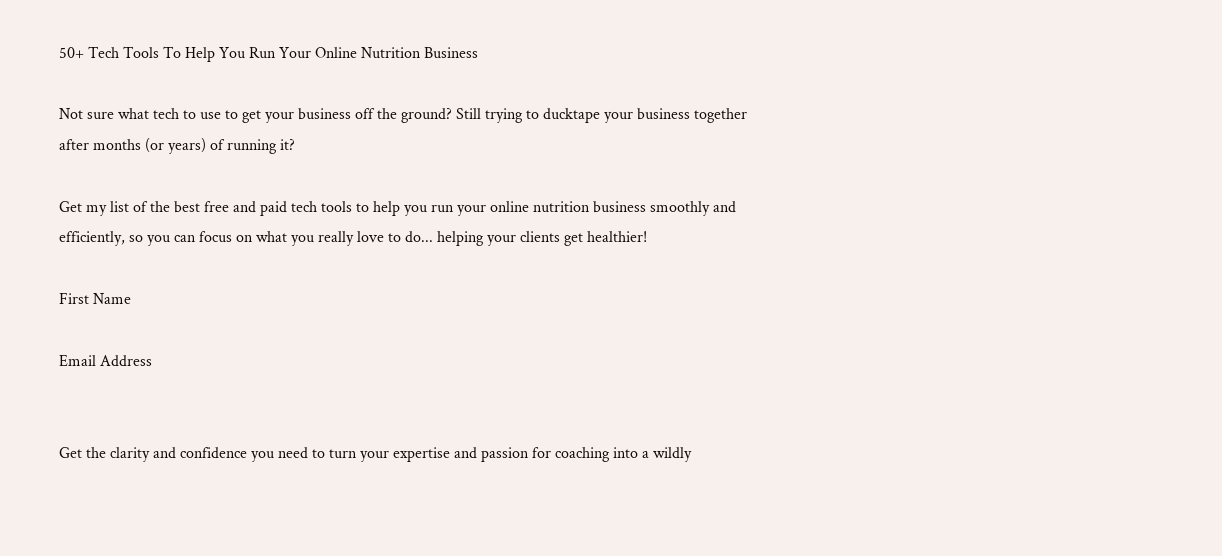50+ Tech Tools To Help You Run Your Online Nutrition Business

Not sure what tech to use to get your business off the ground? Still trying to ducktape your business together after months (or years) of running it?

Get my list of the best free and paid tech tools to help you run your online nutrition business smoothly and efficiently, so you can focus on what you really love to do... helping your clients get healthier!

First Name

Email Address


Get the clarity and confidence you need to turn your expertise and passion for coaching into a wildly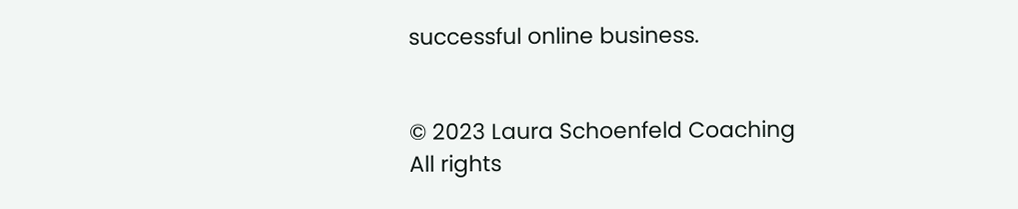successful online business.


© 2023 Laura Schoenfeld Coaching
All rights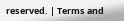reserved. | Terms and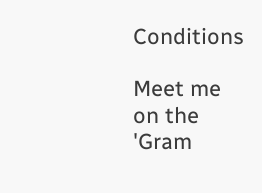Conditions

Meet me on the 'Gram